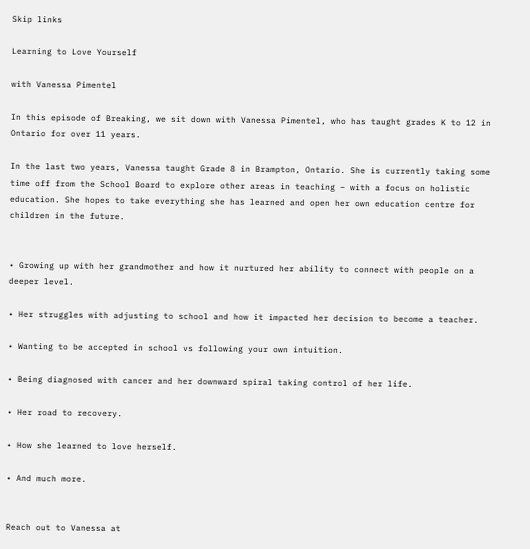Skip links

Learning to Love Yourself

with Vanessa Pimentel

In this episode of Breaking, we sit down with Vanessa Pimentel, who has taught grades K to 12 in Ontario for over 11 years.

In the last two years, Vanessa taught Grade 8 in Brampton, Ontario. She is currently taking some time off from the School Board to explore other areas in teaching – with a focus on holistic education. She hopes to take everything she has learned and open her own education centre for children in the future.


• Growing up with her grandmother and how it nurtured her ability to connect with people on a deeper level.

• Her struggles with adjusting to school and how it impacted her decision to become a teacher.

• Wanting to be accepted in school vs following your own intuition.

• Being diagnosed with cancer and her downward spiral taking control of her life.

• Her road to recovery.

• How she learned to love herself.

• And much more.


Reach out to Vanessa at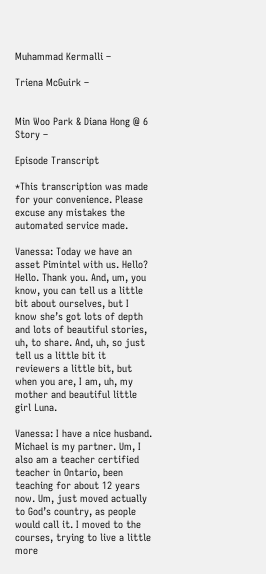Muhammad Kermalli –

Triena McGuirk –


Min Woo Park & Diana Hong @ 6 Story –

Episode Transcript

*This transcription was made for your convenience. Please excuse any mistakes the automated service made.

Vanessa: Today we have an asset Pimintel with us. Hello? Hello. Thank you. And, um, you know, you can tell us a little bit about ourselves, but I know she’s got lots of depth and lots of beautiful stories, uh, to share. And, uh, so just tell us a little bit it reviewers a little bit, but when you are, I am, uh, my mother and beautiful little girl Luna.

Vanessa: I have a nice husband. Michael is my partner. Um, I also am a teacher certified teacher in Ontario, been teaching for about 12 years now. Um, just moved actually to God’s country, as people would call it. I moved to the courses, trying to live a little more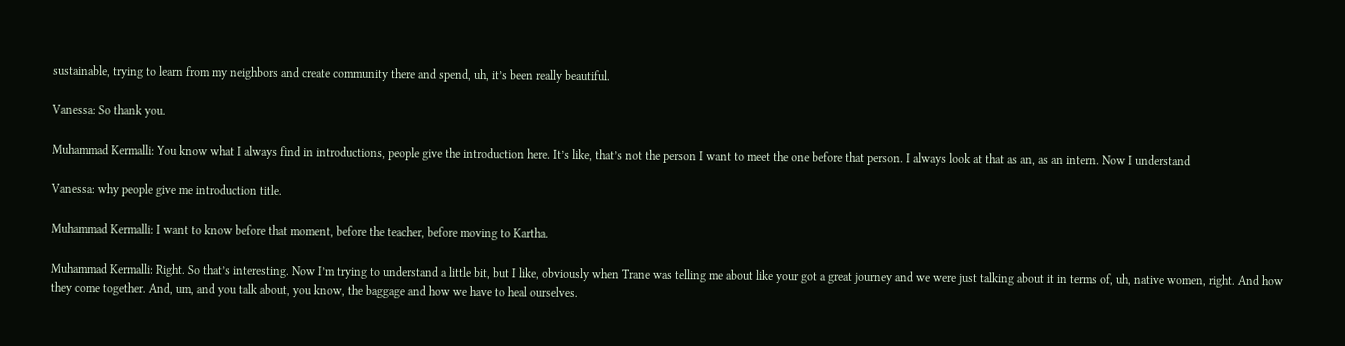sustainable, trying to learn from my neighbors and create community there and spend, uh, it’s been really beautiful.

Vanessa: So thank you.

Muhammad Kermalli: You know what I always find in introductions, people give the introduction here. It’s like, that’s not the person I want to meet the one before that person. I always look at that as an, as an intern. Now I understand

Vanessa: why people give me introduction title.

Muhammad Kermalli: I want to know before that moment, before the teacher, before moving to Kartha.

Muhammad Kermalli: Right. So that’s interesting. Now I’m trying to understand a little bit, but I like, obviously when Trane was telling me about like your got a great journey and we were just talking about it in terms of, uh, native women, right. And how they come together. And, um, and you talk about, you know, the baggage and how we have to heal ourselves.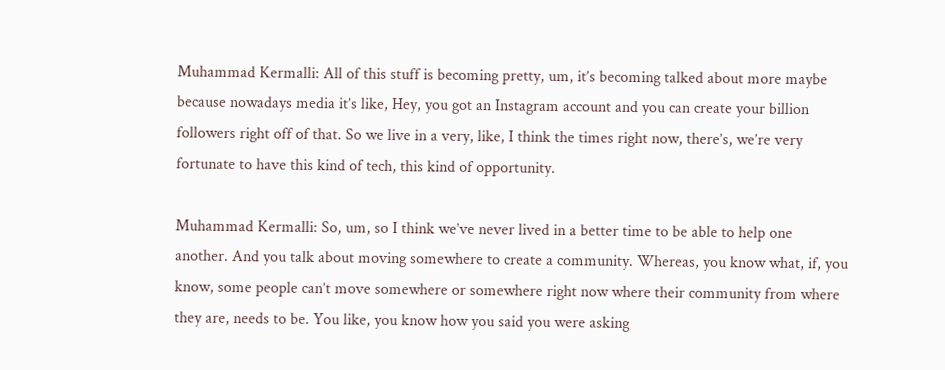Muhammad Kermalli: All of this stuff is becoming pretty, um, it’s becoming talked about more maybe because nowadays media it’s like, Hey, you got an Instagram account and you can create your billion followers right off of that. So we live in a very, like, I think the times right now, there’s, we’re very fortunate to have this kind of tech, this kind of opportunity.

Muhammad Kermalli: So, um, so I think we’ve never lived in a better time to be able to help one another. And you talk about moving somewhere to create a community. Whereas, you know what, if, you know, some people can’t move somewhere or somewhere right now where their community from where they are, needs to be. You like, you know how you said you were asking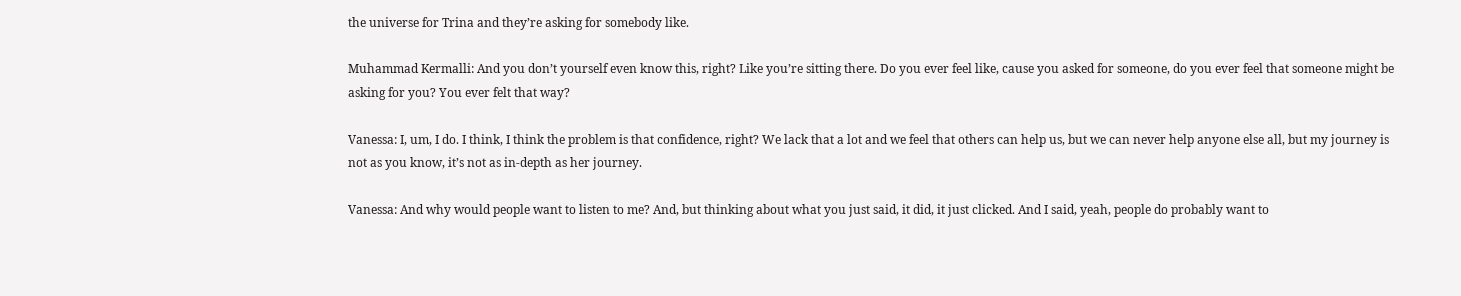the universe for Trina and they’re asking for somebody like.

Muhammad Kermalli: And you don’t yourself even know this, right? Like you’re sitting there. Do you ever feel like, cause you asked for someone, do you ever feel that someone might be asking for you? You ever felt that way?

Vanessa: I, um, I do. I think, I think the problem is that confidence, right? We lack that a lot and we feel that others can help us, but we can never help anyone else all, but my journey is not as you know, it’s not as in-depth as her journey.

Vanessa: And why would people want to listen to me? And, but thinking about what you just said, it did, it just clicked. And I said, yeah, people do probably want to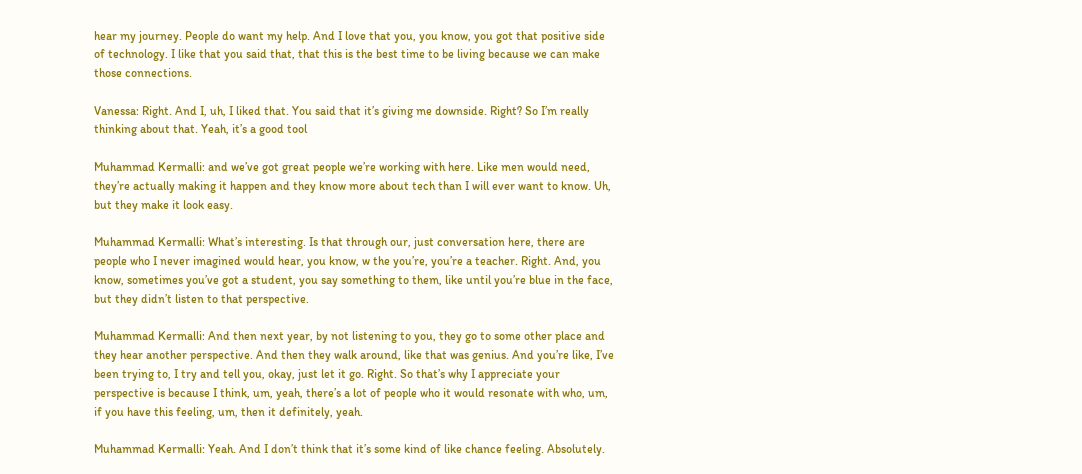hear my journey. People do want my help. And I love that you, you know, you got that positive side of technology. I like that you said that, that this is the best time to be living because we can make those connections.

Vanessa: Right. And I, uh, I liked that. You said that it’s giving me downside. Right? So I’m really thinking about that. Yeah, it’s a good tool

Muhammad Kermalli: and we’ve got great people we’re working with here. Like men would need, they’re actually making it happen and they know more about tech than I will ever want to know. Uh, but they make it look easy.

Muhammad Kermalli: What’s interesting. Is that through our, just conversation here, there are people who I never imagined would hear, you know, w the you’re, you’re a teacher. Right. And, you know, sometimes you’ve got a student, you say something to them, like until you’re blue in the face, but they didn’t listen to that perspective.

Muhammad Kermalli: And then next year, by not listening to you, they go to some other place and they hear another perspective. And then they walk around, like that was genius. And you’re like, I’ve been trying to, I try and tell you, okay, just let it go. Right. So that’s why I appreciate your perspective is because I think, um, yeah, there’s a lot of people who it would resonate with who, um, if you have this feeling, um, then it definitely, yeah.

Muhammad Kermalli: Yeah. And I don’t think that it’s some kind of like chance feeling. Absolutely.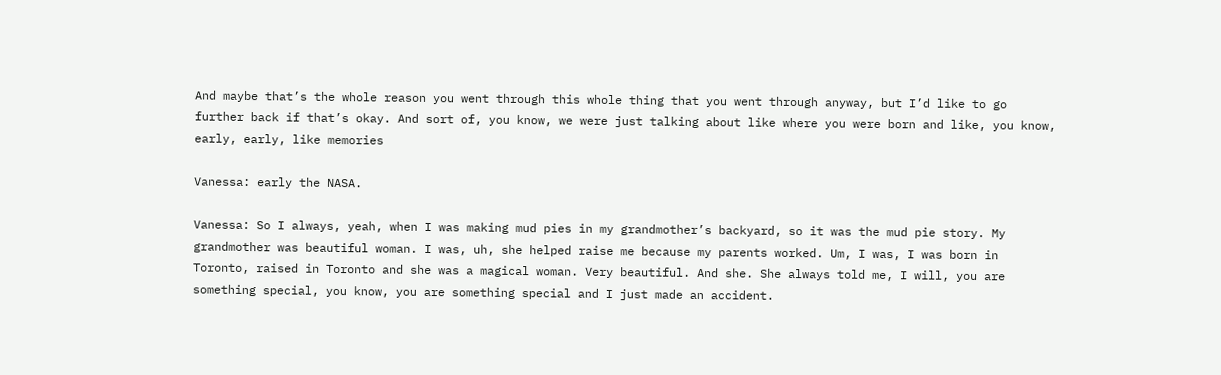And maybe that’s the whole reason you went through this whole thing that you went through anyway, but I’d like to go further back if that’s okay. And sort of, you know, we were just talking about like where you were born and like, you know, early, early, like memories

Vanessa: early the NASA.

Vanessa: So I always, yeah, when I was making mud pies in my grandmother’s backyard, so it was the mud pie story. My grandmother was beautiful woman. I was, uh, she helped raise me because my parents worked. Um, I was, I was born in Toronto, raised in Toronto and she was a magical woman. Very beautiful. And she. She always told me, I will, you are something special, you know, you are something special and I just made an accident.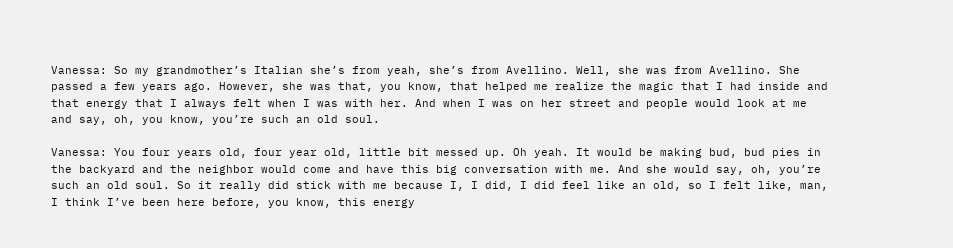Vanessa: So my grandmother’s Italian she’s from yeah, she’s from Avellino. Well, she was from Avellino. She passed a few years ago. However, she was that, you know, that helped me realize the magic that I had inside and that energy that I always felt when I was with her. And when I was on her street and people would look at me and say, oh, you know, you’re such an old soul.

Vanessa: You four years old, four year old, little bit messed up. Oh yeah. It would be making bud, bud pies in the backyard and the neighbor would come and have this big conversation with me. And she would say, oh, you’re such an old soul. So it really did stick with me because I, I did, I did feel like an old, so I felt like, man, I think I’ve been here before, you know, this energy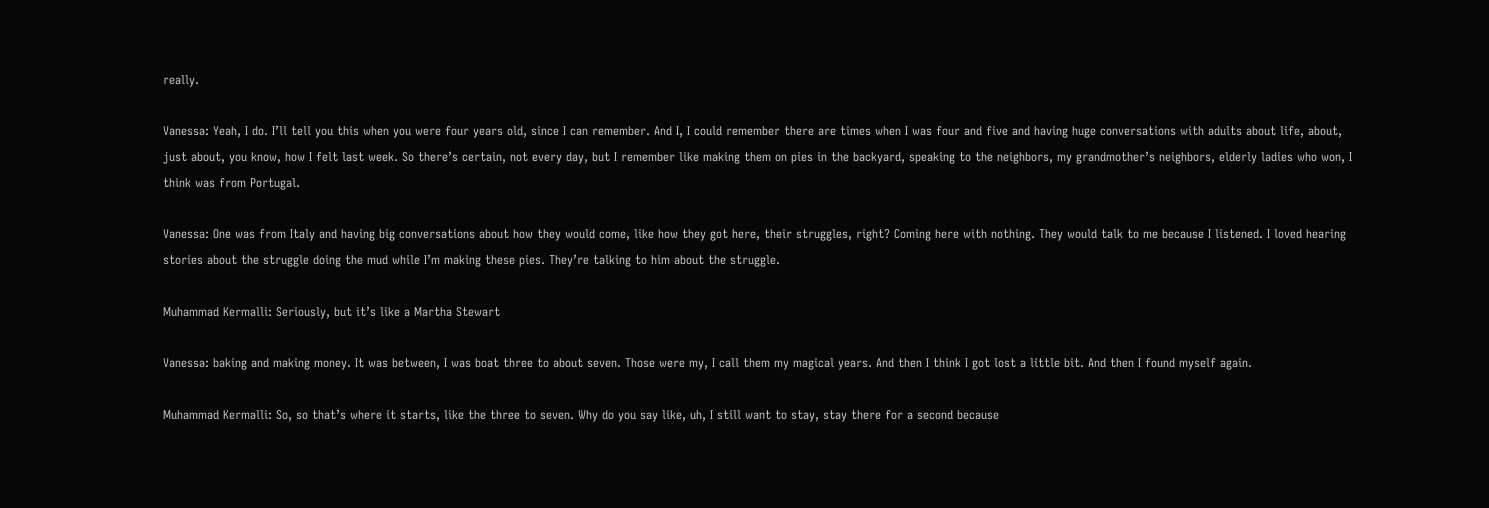really.

Vanessa: Yeah, I do. I’ll tell you this when you were four years old, since I can remember. And I, I could remember there are times when I was four and five and having huge conversations with adults about life, about, just about, you know, how I felt last week. So there’s certain, not every day, but I remember like making them on pies in the backyard, speaking to the neighbors, my grandmother’s neighbors, elderly ladies who won, I think was from Portugal.

Vanessa: One was from Italy and having big conversations about how they would come, like how they got here, their struggles, right? Coming here with nothing. They would talk to me because I listened. I loved hearing stories about the struggle doing the mud while I’m making these pies. They’re talking to him about the struggle.

Muhammad Kermalli: Seriously, but it’s like a Martha Stewart

Vanessa: baking and making money. It was between, I was boat three to about seven. Those were my, I call them my magical years. And then I think I got lost a little bit. And then I found myself again.

Muhammad Kermalli: So, so that’s where it starts, like the three to seven. Why do you say like, uh, I still want to stay, stay there for a second because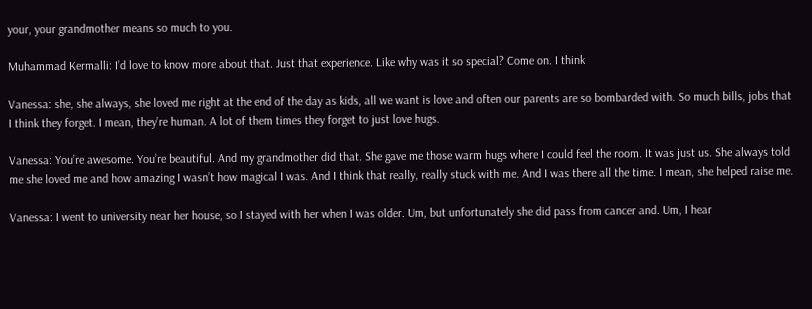your, your grandmother means so much to you.

Muhammad Kermalli: I’d love to know more about that. Just that experience. Like why was it so special? Come on. I think

Vanessa: she, she always, she loved me right at the end of the day as kids, all we want is love and often our parents are so bombarded with. So much bills, jobs that I think they forget. I mean, they’re human. A lot of them times they forget to just love hugs.

Vanessa: You’re awesome. You’re beautiful. And my grandmother did that. She gave me those warm hugs where I could feel the room. It was just us. She always told me she loved me and how amazing I wasn’t how magical I was. And I think that really, really stuck with me. And I was there all the time. I mean, she helped raise me.

Vanessa: I went to university near her house, so I stayed with her when I was older. Um, but unfortunately she did pass from cancer and. Um, I hear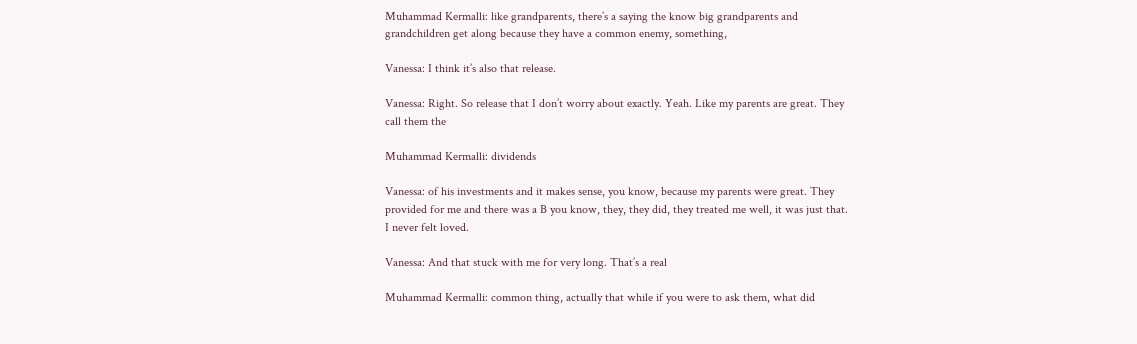Muhammad Kermalli: like grandparents, there’s a saying the know big grandparents and grandchildren get along because they have a common enemy, something,

Vanessa: I think it’s also that release.

Vanessa: Right. So release that I don’t worry about exactly. Yeah. Like my parents are great. They call them the

Muhammad Kermalli: dividends

Vanessa: of his investments and it makes sense, you know, because my parents were great. They provided for me and there was a B you know, they, they did, they treated me well, it was just that. I never felt loved.

Vanessa: And that stuck with me for very long. That’s a real

Muhammad Kermalli: common thing, actually that while if you were to ask them, what did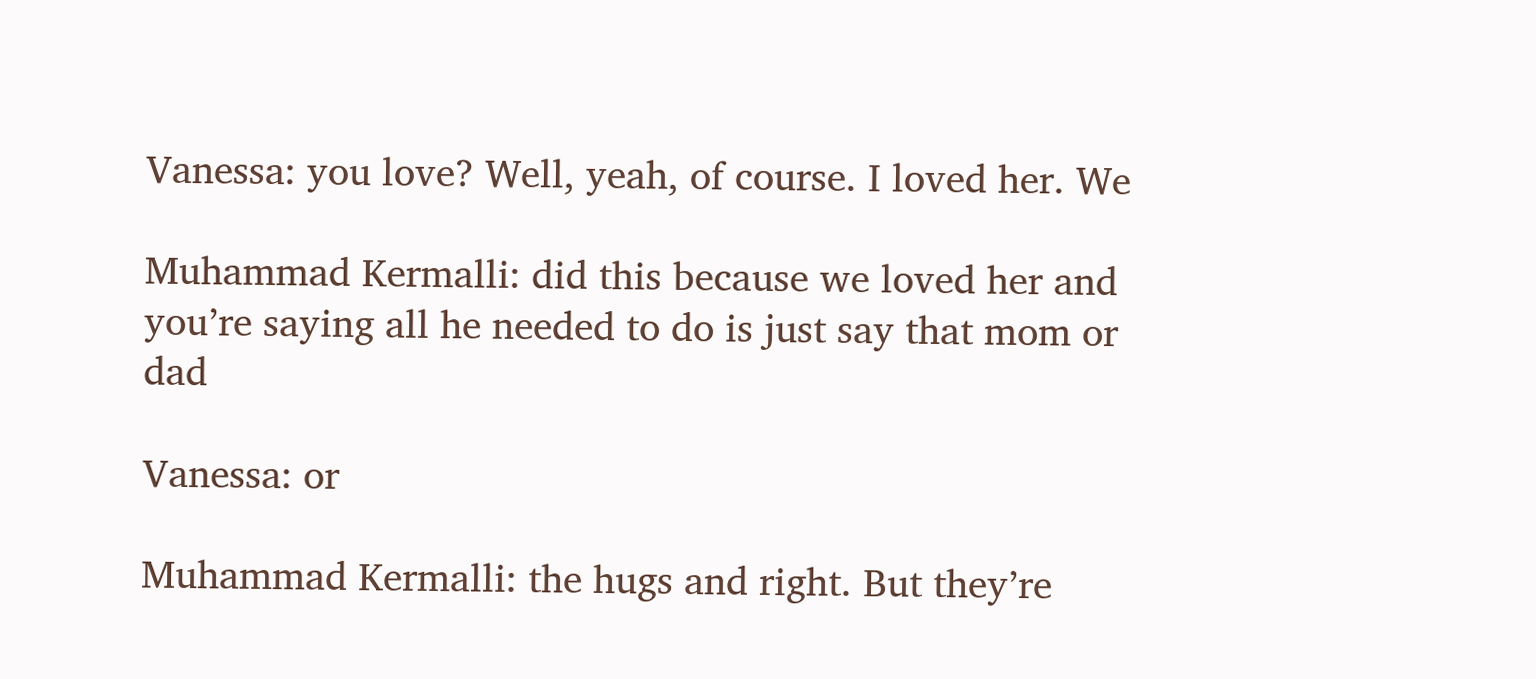Vanessa: you love? Well, yeah, of course. I loved her. We

Muhammad Kermalli: did this because we loved her and you’re saying all he needed to do is just say that mom or dad

Vanessa: or

Muhammad Kermalli: the hugs and right. But they’re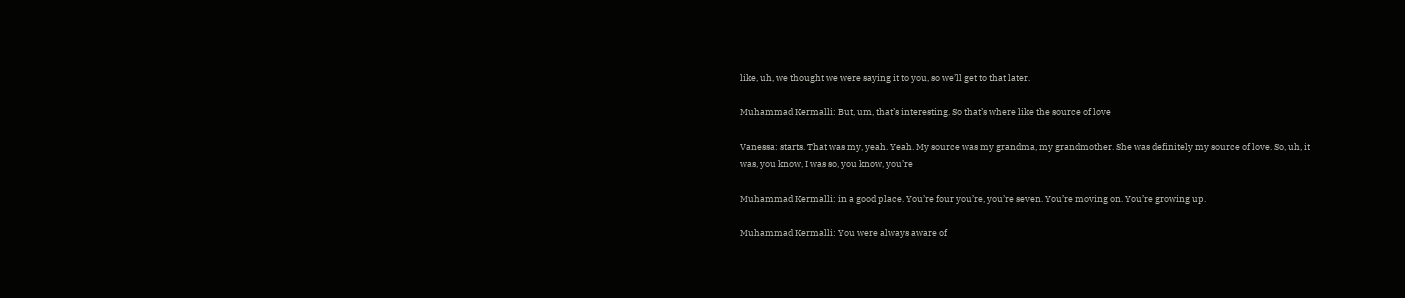like, uh, we thought we were saying it to you, so we’ll get to that later.

Muhammad Kermalli: But, um, that’s interesting. So that’s where like the source of love

Vanessa: starts. That was my, yeah. Yeah. My source was my grandma, my grandmother. She was definitely my source of love. So, uh, it was, you know, I was so, you know, you’re

Muhammad Kermalli: in a good place. You’re four you’re, you’re seven. You’re moving on. You’re growing up.

Muhammad Kermalli: You were always aware of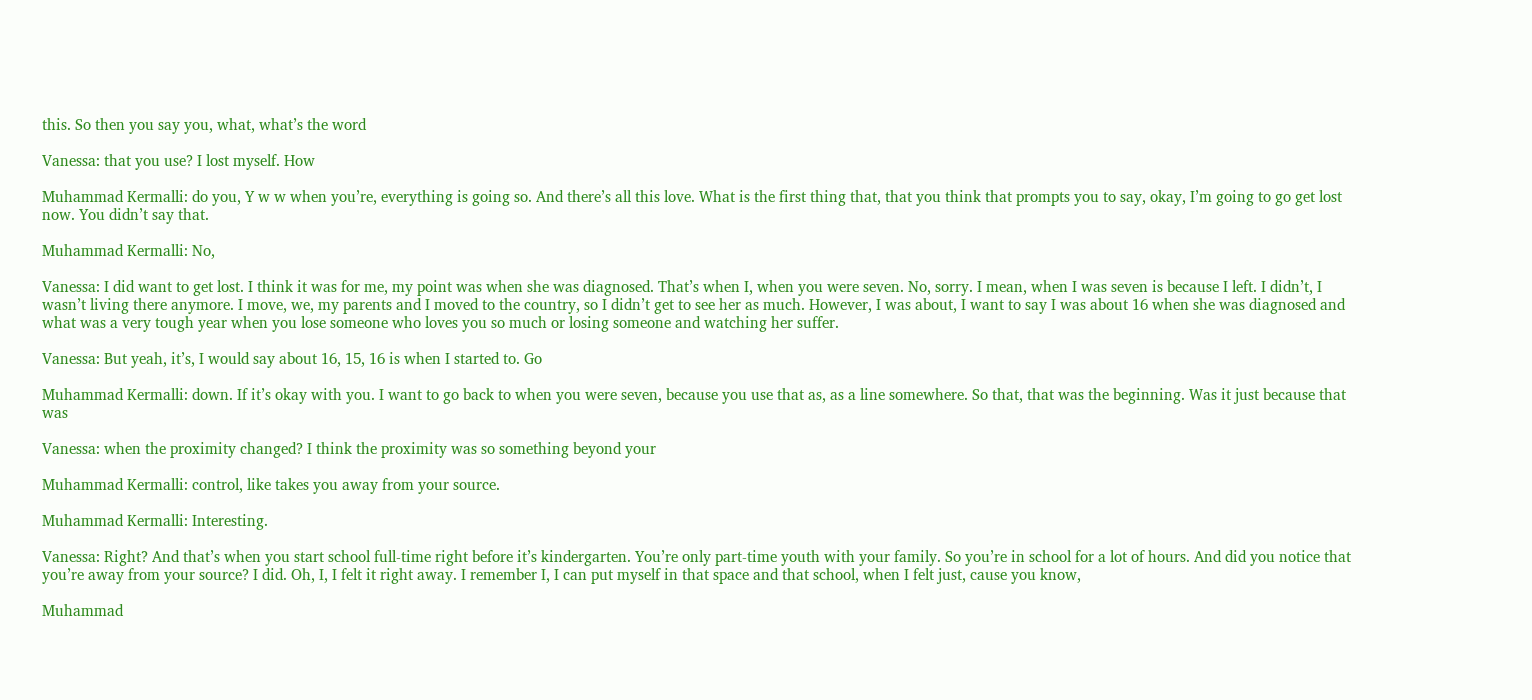this. So then you say you, what, what’s the word

Vanessa: that you use? I lost myself. How

Muhammad Kermalli: do you, Y w w when you’re, everything is going so. And there’s all this love. What is the first thing that, that you think that prompts you to say, okay, I’m going to go get lost now. You didn’t say that.

Muhammad Kermalli: No,

Vanessa: I did want to get lost. I think it was for me, my point was when she was diagnosed. That’s when I, when you were seven. No, sorry. I mean, when I was seven is because I left. I didn’t, I wasn’t living there anymore. I move, we, my parents and I moved to the country, so I didn’t get to see her as much. However, I was about, I want to say I was about 16 when she was diagnosed and what was a very tough year when you lose someone who loves you so much or losing someone and watching her suffer.

Vanessa: But yeah, it’s, I would say about 16, 15, 16 is when I started to. Go

Muhammad Kermalli: down. If it’s okay with you. I want to go back to when you were seven, because you use that as, as a line somewhere. So that, that was the beginning. Was it just because that was

Vanessa: when the proximity changed? I think the proximity was so something beyond your

Muhammad Kermalli: control, like takes you away from your source.

Muhammad Kermalli: Interesting.

Vanessa: Right? And that’s when you start school full-time right before it’s kindergarten. You’re only part-time youth with your family. So you’re in school for a lot of hours. And did you notice that you’re away from your source? I did. Oh, I, I felt it right away. I remember I, I can put myself in that space and that school, when I felt just, cause you know,

Muhammad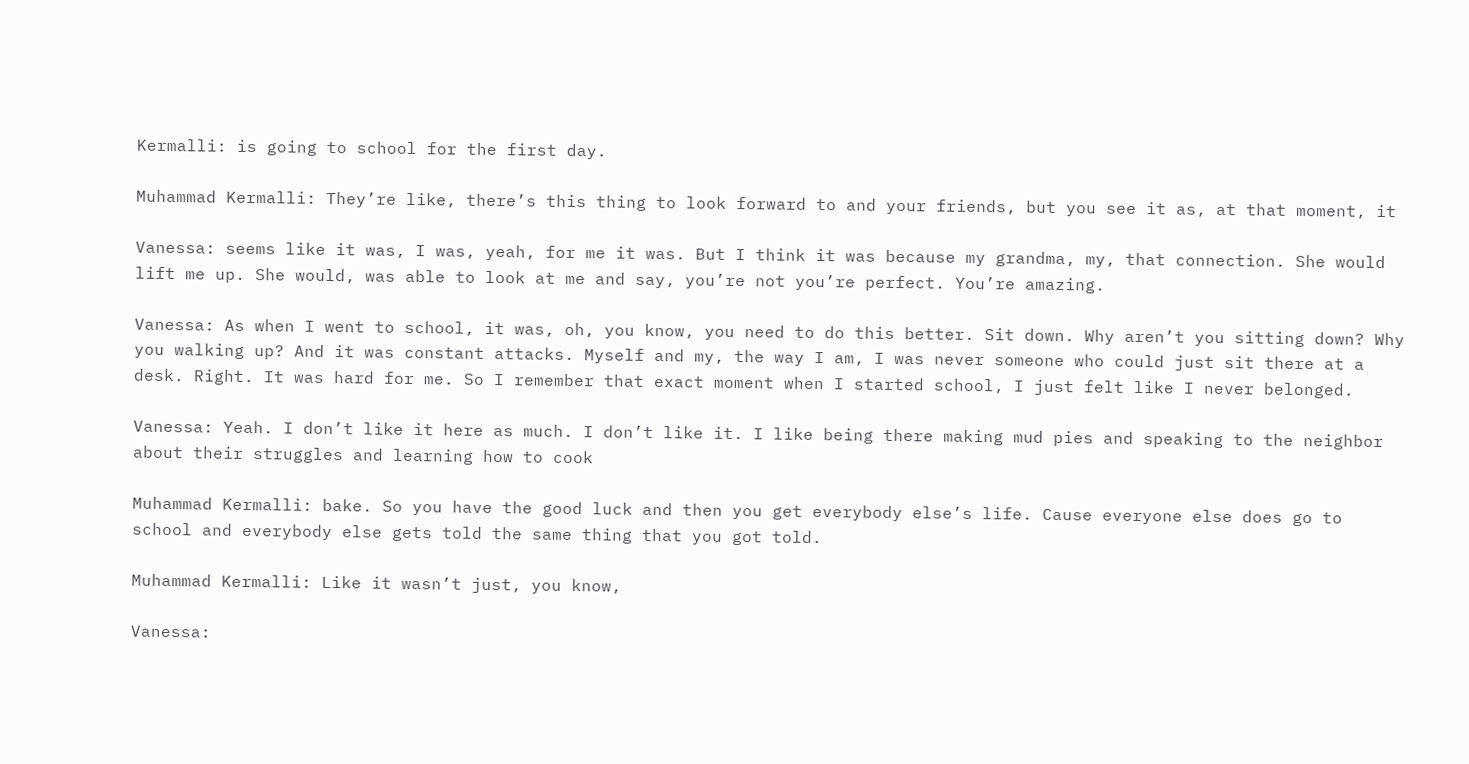Kermalli: is going to school for the first day.

Muhammad Kermalli: They’re like, there’s this thing to look forward to and your friends, but you see it as, at that moment, it

Vanessa: seems like it was, I was, yeah, for me it was. But I think it was because my grandma, my, that connection. She would lift me up. She would, was able to look at me and say, you’re not you’re perfect. You’re amazing.

Vanessa: As when I went to school, it was, oh, you know, you need to do this better. Sit down. Why aren’t you sitting down? Why you walking up? And it was constant attacks. Myself and my, the way I am, I was never someone who could just sit there at a desk. Right. It was hard for me. So I remember that exact moment when I started school, I just felt like I never belonged.

Vanessa: Yeah. I don’t like it here as much. I don’t like it. I like being there making mud pies and speaking to the neighbor about their struggles and learning how to cook

Muhammad Kermalli: bake. So you have the good luck and then you get everybody else’s life. Cause everyone else does go to school and everybody else gets told the same thing that you got told.

Muhammad Kermalli: Like it wasn’t just, you know,

Vanessa: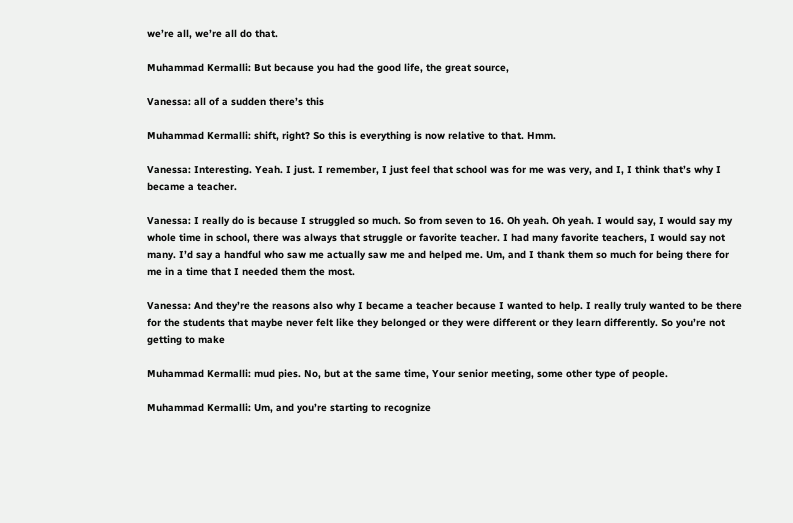we’re all, we’re all do that.

Muhammad Kermalli: But because you had the good life, the great source,

Vanessa: all of a sudden there’s this

Muhammad Kermalli: shift, right? So this is everything is now relative to that. Hmm.

Vanessa: Interesting. Yeah. I just. I remember, I just feel that school was for me was very, and I, I think that’s why I became a teacher.

Vanessa: I really do is because I struggled so much. So from seven to 16. Oh yeah. Oh yeah. I would say, I would say my whole time in school, there was always that struggle or favorite teacher. I had many favorite teachers, I would say not many. I’d say a handful who saw me actually saw me and helped me. Um, and I thank them so much for being there for me in a time that I needed them the most.

Vanessa: And they’re the reasons also why I became a teacher because I wanted to help. I really truly wanted to be there for the students that maybe never felt like they belonged or they were different or they learn differently. So you’re not getting to make

Muhammad Kermalli: mud pies. No, but at the same time, Your senior meeting, some other type of people.

Muhammad Kermalli: Um, and you’re starting to recognize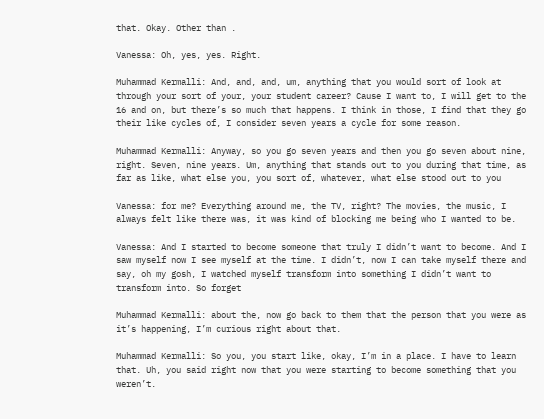that. Okay. Other than .

Vanessa: Oh, yes, yes. Right.

Muhammad Kermalli: And, and, and, um, anything that you would sort of look at through your sort of your, your student career? Cause I want to, I will get to the 16 and on, but there’s so much that happens. I think in those, I find that they go their like cycles of, I consider seven years a cycle for some reason.

Muhammad Kermalli: Anyway, so you go seven years and then you go seven about nine, right. Seven, nine years. Um, anything that stands out to you during that time, as far as like, what else you, you sort of, whatever, what else stood out to you

Vanessa: for me? Everything around me, the TV, right? The movies, the music, I always felt like there was, it was kind of blocking me being who I wanted to be.

Vanessa: And I started to become someone that truly I didn’t want to become. And I saw myself now I see myself at the time. I didn’t, now I can take myself there and say, oh my gosh, I watched myself transform into something I didn’t want to transform into. So forget

Muhammad Kermalli: about the, now go back to them that the person that you were as it’s happening, I’m curious right about that.

Muhammad Kermalli: So you, you start like, okay, I’m in a place. I have to learn that. Uh, you said right now that you were starting to become something that you weren’t.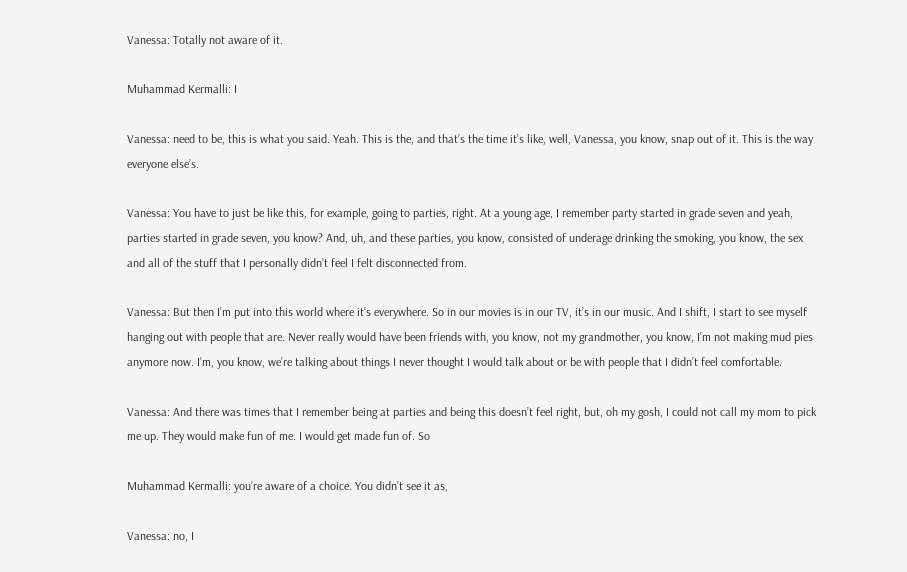Vanessa: Totally not aware of it.

Muhammad Kermalli: I

Vanessa: need to be, this is what you said. Yeah. This is the, and that’s the time it’s like, well, Vanessa, you know, snap out of it. This is the way everyone else’s.

Vanessa: You have to just be like this, for example, going to parties, right. At a young age, I remember party started in grade seven and yeah, parties started in grade seven, you know? And, uh, and these parties, you know, consisted of underage drinking the smoking, you know, the sex and all of the stuff that I personally didn’t feel I felt disconnected from.

Vanessa: But then I’m put into this world where it’s everywhere. So in our movies is in our TV, it’s in our music. And I shift, I start to see myself hanging out with people that are. Never really would have been friends with, you know, not my grandmother, you know, I’m not making mud pies anymore now. I’m, you know, we’re talking about things I never thought I would talk about or be with people that I didn’t feel comfortable.

Vanessa: And there was times that I remember being at parties and being this doesn’t feel right, but, oh my gosh, I could not call my mom to pick me up. They would make fun of me. I would get made fun of. So

Muhammad Kermalli: you’re aware of a choice. You didn’t see it as,

Vanessa: no, I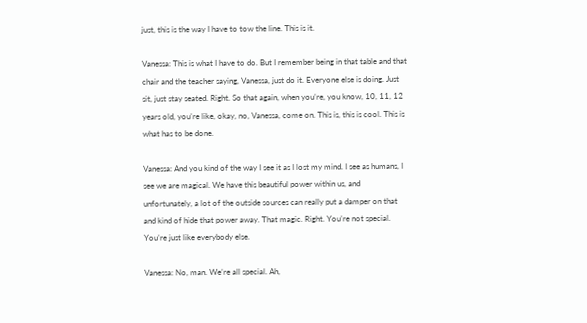just, this is the way I have to tow the line. This is it.

Vanessa: This is what I have to do. But I remember being in that table and that chair and the teacher saying, Vanessa, just do it. Everyone else is doing. Just sit, just stay seated. Right. So that again, when you’re, you know, 10, 11, 12 years old, you’re like, okay, no, Vanessa, come on. This is, this is cool. This is what has to be done.

Vanessa: And you kind of the way I see it as I lost my mind. I see as humans, I see we are magical. We have this beautiful power within us, and unfortunately, a lot of the outside sources can really put a damper on that and kind of hide that power away. That magic. Right. You’re not special. You’re just like everybody else.

Vanessa: No, man. We’re all special. Ah,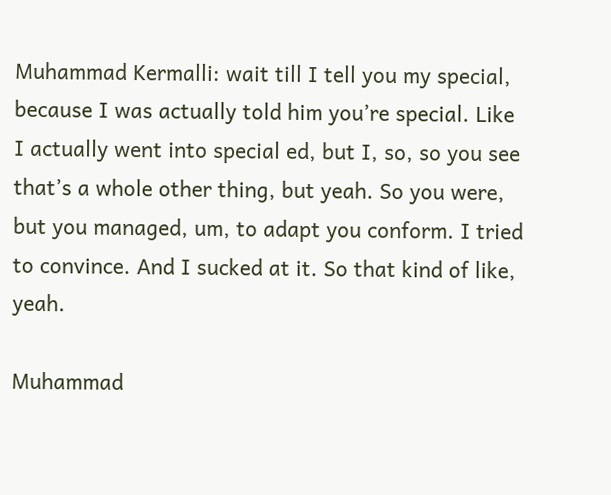Muhammad Kermalli: wait till I tell you my special, because I was actually told him you’re special. Like I actually went into special ed, but I, so, so you see that’s a whole other thing, but yeah. So you were, but you managed, um, to adapt you conform. I tried to convince. And I sucked at it. So that kind of like, yeah.

Muhammad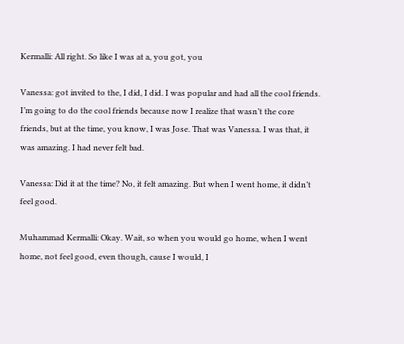Kermalli: All right. So like I was at a, you got, you

Vanessa: got invited to the, I did, I did. I was popular and had all the cool friends. I’m going to do the cool friends because now I realize that wasn’t the core friends, but at the time, you know, I was Jose. That was Vanessa. I was that, it was amazing. I had never felt bad.

Vanessa: Did it at the time? No, it felt amazing. But when I went home, it didn’t feel good.

Muhammad Kermalli: Okay. Wait, so when you would go home, when I went home, not feel good, even though, cause I would, I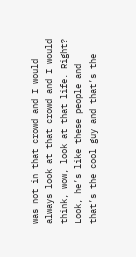was not in that crowd and I would always look at that crowd and I would think, wow, look at that life. Right? Look, he’s like these people and that’s the cool guy and that’s the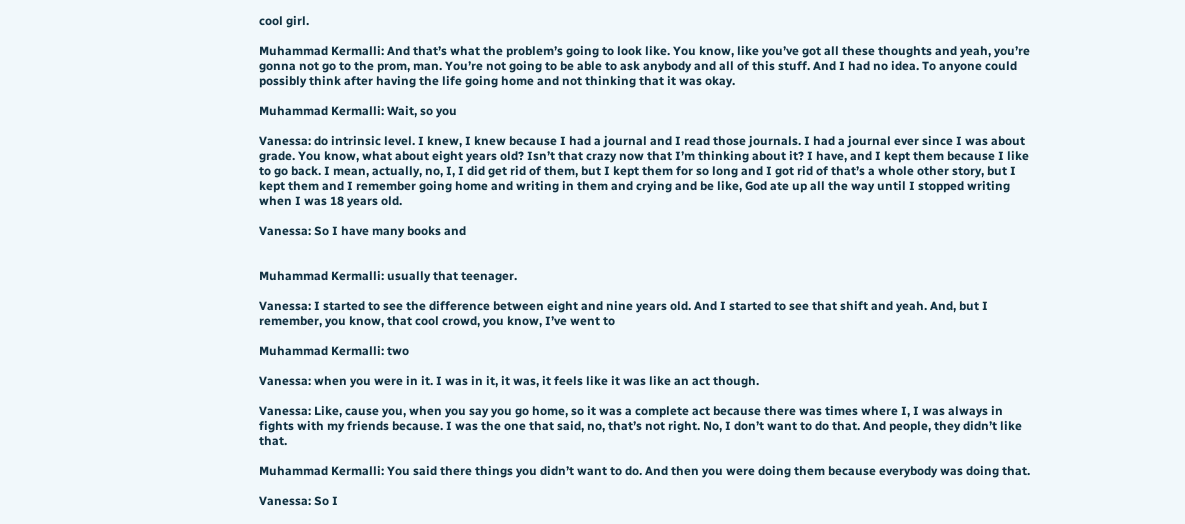cool girl.

Muhammad Kermalli: And that’s what the problem’s going to look like. You know, like you’ve got all these thoughts and yeah, you’re gonna not go to the prom, man. You’re not going to be able to ask anybody and all of this stuff. And I had no idea. To anyone could possibly think after having the life going home and not thinking that it was okay.

Muhammad Kermalli: Wait, so you

Vanessa: do intrinsic level. I knew, I knew because I had a journal and I read those journals. I had a journal ever since I was about grade. You know, what about eight years old? Isn’t that crazy now that I’m thinking about it? I have, and I kept them because I like to go back. I mean, actually, no, I, I did get rid of them, but I kept them for so long and I got rid of that’s a whole other story, but I kept them and I remember going home and writing in them and crying and be like, God ate up all the way until I stopped writing when I was 18 years old.

Vanessa: So I have many books and


Muhammad Kermalli: usually that teenager.

Vanessa: I started to see the difference between eight and nine years old. And I started to see that shift and yeah. And, but I remember, you know, that cool crowd, you know, I’ve went to

Muhammad Kermalli: two

Vanessa: when you were in it. I was in it, it was, it feels like it was like an act though.

Vanessa: Like, cause you, when you say you go home, so it was a complete act because there was times where I, I was always in fights with my friends because. I was the one that said, no, that’s not right. No, I don’t want to do that. And people, they didn’t like that.

Muhammad Kermalli: You said there things you didn’t want to do. And then you were doing them because everybody was doing that.

Vanessa: So I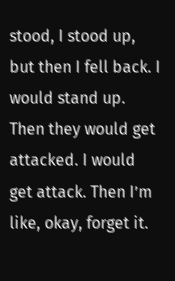stood, I stood up, but then I fell back. I would stand up. Then they would get attacked. I would get attack. Then I’m like, okay, forget it.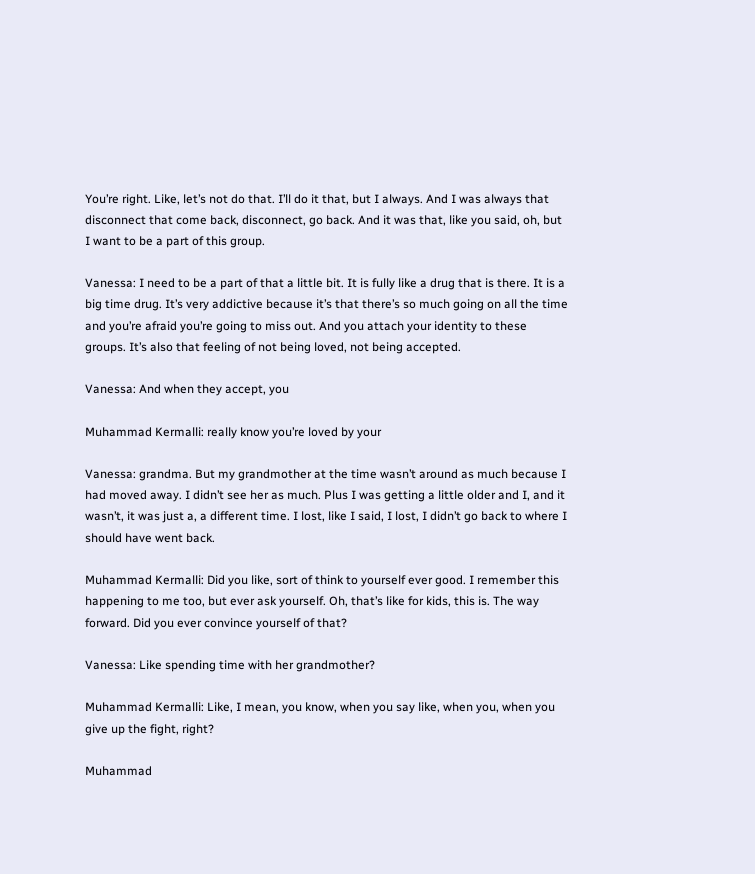You’re right. Like, let’s not do that. I’ll do it that, but I always. And I was always that disconnect that come back, disconnect, go back. And it was that, like you said, oh, but I want to be a part of this group.

Vanessa: I need to be a part of that a little bit. It is fully like a drug that is there. It is a big time drug. It’s very addictive because it’s that there’s so much going on all the time and you’re afraid you’re going to miss out. And you attach your identity to these groups. It’s also that feeling of not being loved, not being accepted.

Vanessa: And when they accept, you

Muhammad Kermalli: really know you’re loved by your

Vanessa: grandma. But my grandmother at the time wasn’t around as much because I had moved away. I didn’t see her as much. Plus I was getting a little older and I, and it wasn’t, it was just a, a different time. I lost, like I said, I lost, I didn’t go back to where I should have went back.

Muhammad Kermalli: Did you like, sort of think to yourself ever good. I remember this happening to me too, but ever ask yourself. Oh, that’s like for kids, this is. The way forward. Did you ever convince yourself of that?

Vanessa: Like spending time with her grandmother?

Muhammad Kermalli: Like, I mean, you know, when you say like, when you, when you give up the fight, right?

Muhammad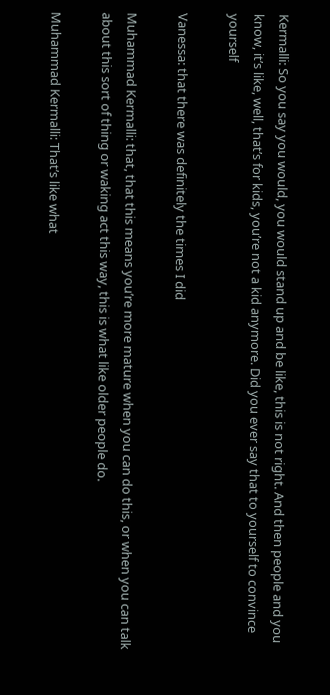Kermalli: So you say you would, you would stand up and be like, this is not right. And then people and you know, it’s like, well, that’s for kids, you’re not a kid anymore. Did you ever say that to yourself to convince yourself

Vanessa: that there was definitely the times I did

Muhammad Kermalli: that, that this means you’re more mature when you can do this, or when you can talk about this sort of thing or waking act this way, this is what like older people do.

Muhammad Kermalli: That’s like what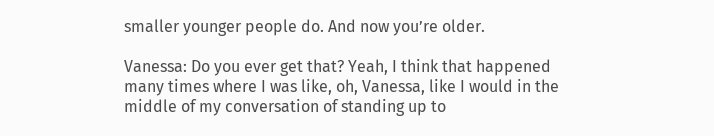smaller younger people do. And now you’re older.

Vanessa: Do you ever get that? Yeah, I think that happened many times where I was like, oh, Vanessa, like I would in the middle of my conversation of standing up to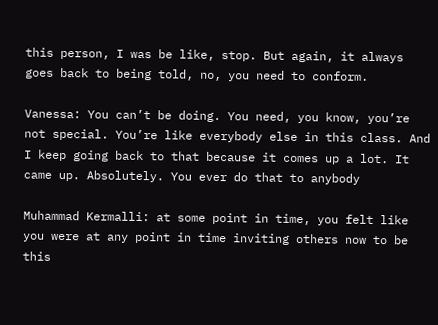this person, I was be like, stop. But again, it always goes back to being told, no, you need to conform.

Vanessa: You can’t be doing. You need, you know, you’re not special. You’re like everybody else in this class. And I keep going back to that because it comes up a lot. It came up. Absolutely. You ever do that to anybody

Muhammad Kermalli: at some point in time, you felt like you were at any point in time inviting others now to be this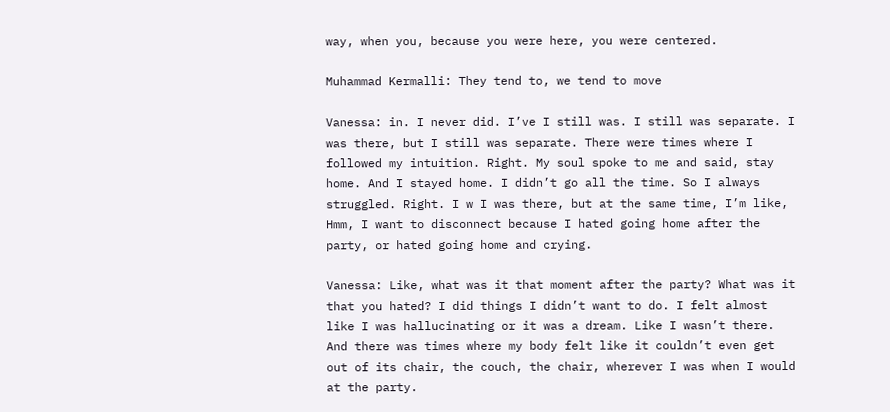way, when you, because you were here, you were centered.

Muhammad Kermalli: They tend to, we tend to move

Vanessa: in. I never did. I’ve I still was. I still was separate. I was there, but I still was separate. There were times where I followed my intuition. Right. My soul spoke to me and said, stay home. And I stayed home. I didn’t go all the time. So I always struggled. Right. I w I was there, but at the same time, I’m like, Hmm, I want to disconnect because I hated going home after the party, or hated going home and crying.

Vanessa: Like, what was it that moment after the party? What was it that you hated? I did things I didn’t want to do. I felt almost like I was hallucinating or it was a dream. Like I wasn’t there. And there was times where my body felt like it couldn’t even get out of its chair, the couch, the chair, wherever I was when I would at the party.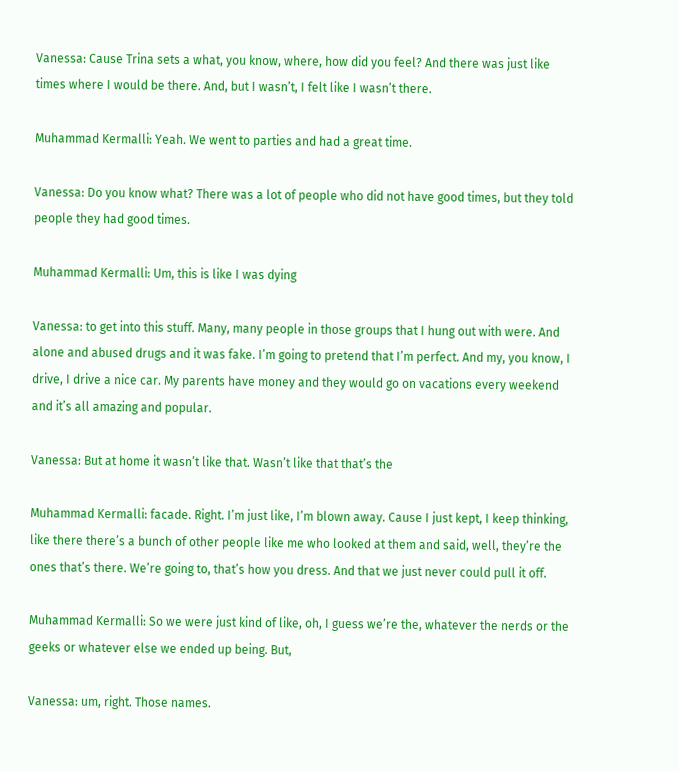Vanessa: Cause Trina sets a what, you know, where, how did you feel? And there was just like times where I would be there. And, but I wasn’t, I felt like I wasn’t there.

Muhammad Kermalli: Yeah. We went to parties and had a great time.

Vanessa: Do you know what? There was a lot of people who did not have good times, but they told people they had good times.

Muhammad Kermalli: Um, this is like I was dying

Vanessa: to get into this stuff. Many, many people in those groups that I hung out with were. And alone and abused drugs and it was fake. I’m going to pretend that I’m perfect. And my, you know, I drive, I drive a nice car. My parents have money and they would go on vacations every weekend and it’s all amazing and popular.

Vanessa: But at home it wasn’t like that. Wasn’t like that that’s the

Muhammad Kermalli: facade. Right. I’m just like, I’m blown away. Cause I just kept, I keep thinking, like there there’s a bunch of other people like me who looked at them and said, well, they’re the ones that’s there. We’re going to, that’s how you dress. And that we just never could pull it off.

Muhammad Kermalli: So we were just kind of like, oh, I guess we’re the, whatever the nerds or the geeks or whatever else we ended up being. But,

Vanessa: um, right. Those names.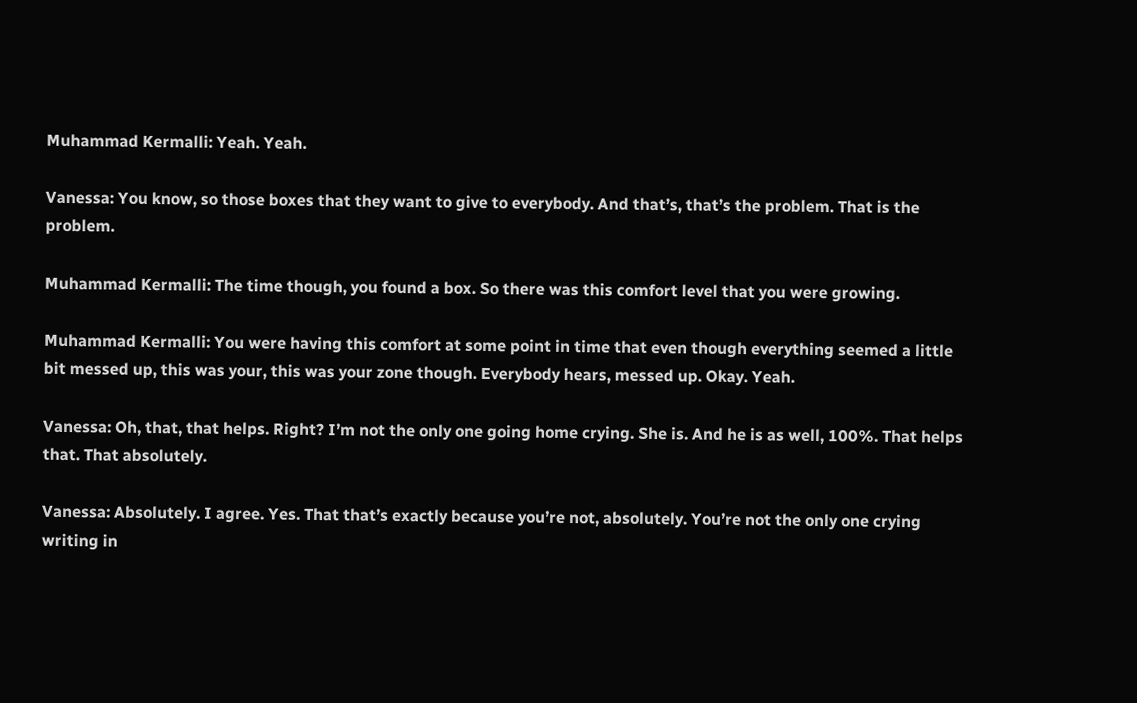Muhammad Kermalli: Yeah. Yeah.

Vanessa: You know, so those boxes that they want to give to everybody. And that’s, that’s the problem. That is the problem.

Muhammad Kermalli: The time though, you found a box. So there was this comfort level that you were growing.

Muhammad Kermalli: You were having this comfort at some point in time that even though everything seemed a little bit messed up, this was your, this was your zone though. Everybody hears, messed up. Okay. Yeah.

Vanessa: Oh, that, that helps. Right? I’m not the only one going home crying. She is. And he is as well, 100%. That helps that. That absolutely.

Vanessa: Absolutely. I agree. Yes. That that’s exactly because you’re not, absolutely. You’re not the only one crying writing in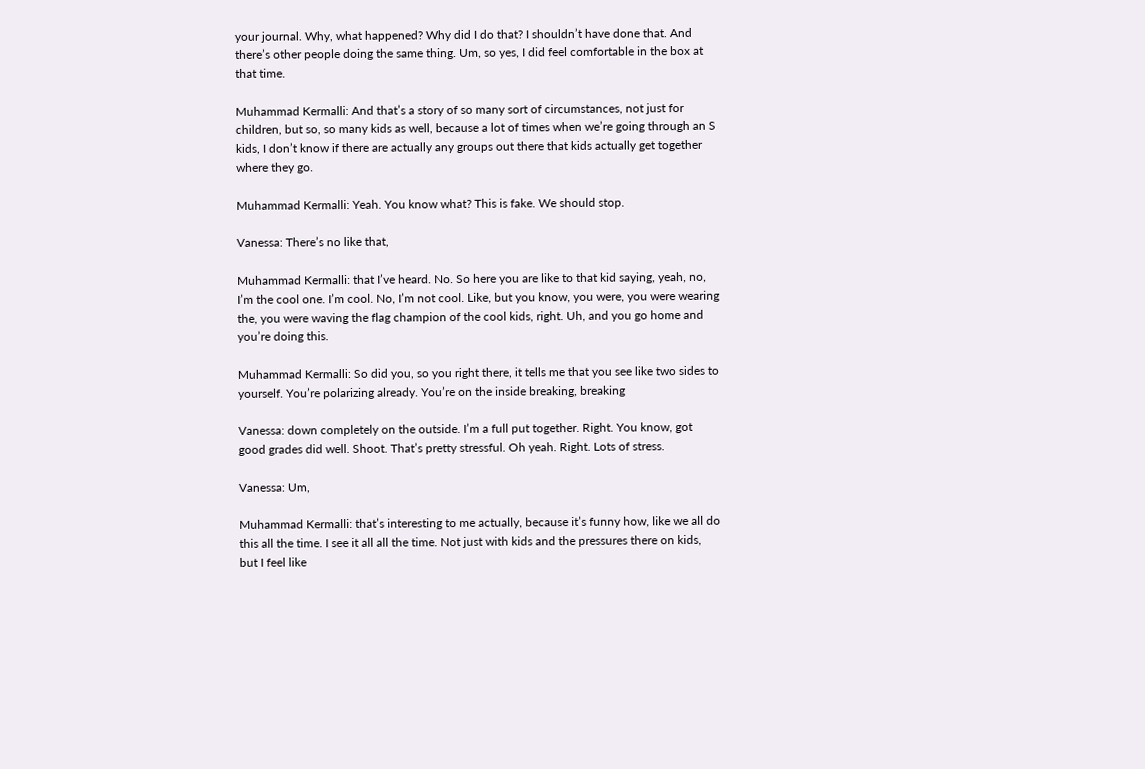your journal. Why, what happened? Why did I do that? I shouldn’t have done that. And there’s other people doing the same thing. Um, so yes, I did feel comfortable in the box at that time.

Muhammad Kermalli: And that’s a story of so many sort of circumstances, not just for children, but so, so many kids as well, because a lot of times when we’re going through an S kids, I don’t know if there are actually any groups out there that kids actually get together where they go.

Muhammad Kermalli: Yeah. You know what? This is fake. We should stop.

Vanessa: There’s no like that,

Muhammad Kermalli: that I’ve heard. No. So here you are like to that kid saying, yeah, no, I’m the cool one. I’m cool. No, I’m not cool. Like, but you know, you were, you were wearing the, you were waving the flag champion of the cool kids, right. Uh, and you go home and you’re doing this.

Muhammad Kermalli: So did you, so you right there, it tells me that you see like two sides to yourself. You’re polarizing already. You’re on the inside breaking, breaking

Vanessa: down completely on the outside. I’m a full put together. Right. You know, got good grades did well. Shoot. That’s pretty stressful. Oh yeah. Right. Lots of stress.

Vanessa: Um,

Muhammad Kermalli: that’s interesting to me actually, because it’s funny how, like we all do this all the time. I see it all all the time. Not just with kids and the pressures there on kids, but I feel like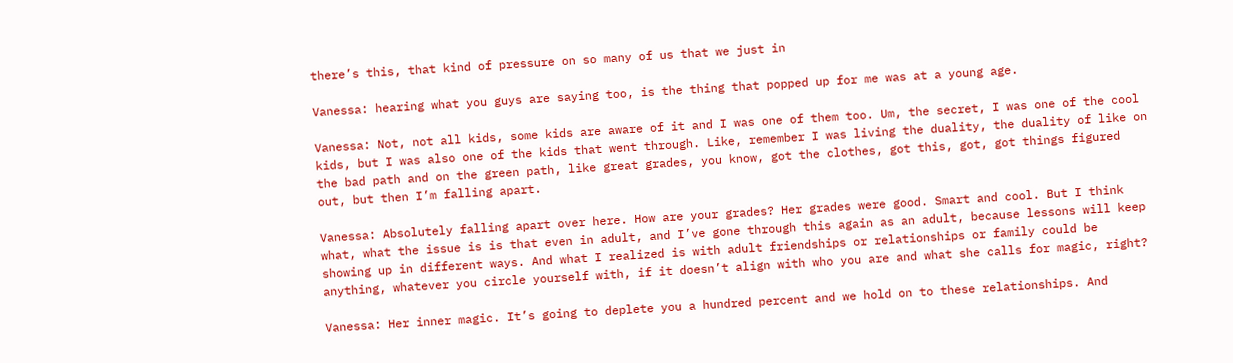there’s this, that kind of pressure on so many of us that we just in

Vanessa: hearing what you guys are saying too, is the thing that popped up for me was at a young age.

Vanessa: Not, not all kids, some kids are aware of it and I was one of them too. Um, the secret, I was one of the cool kids, but I was also one of the kids that went through. Like, remember I was living the duality, the duality of like on the bad path and on the green path, like great grades, you know, got the clothes, got this, got, got things figured out, but then I’m falling apart.

Vanessa: Absolutely falling apart over here. How are your grades? Her grades were good. Smart and cool. But I think what, what the issue is is that even in adult, and I’ve gone through this again as an adult, because lessons will keep showing up in different ways. And what I realized is with adult friendships or relationships or family could be anything, whatever you circle yourself with, if it doesn’t align with who you are and what she calls for magic, right?

Vanessa: Her inner magic. It’s going to deplete you a hundred percent and we hold on to these relationships. And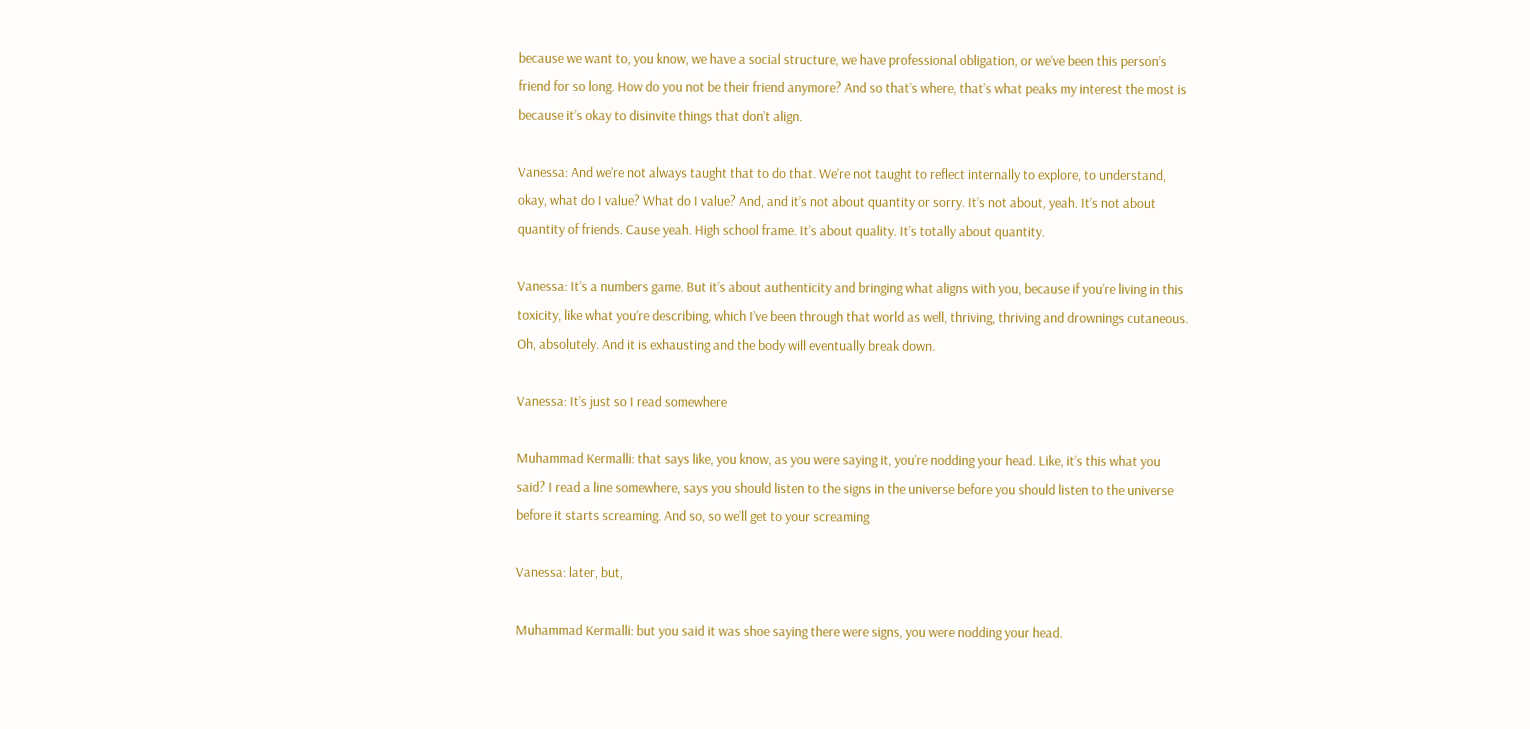because we want to, you know, we have a social structure, we have professional obligation, or we’ve been this person’s friend for so long. How do you not be their friend anymore? And so that’s where, that’s what peaks my interest the most is because it’s okay to disinvite things that don’t align.

Vanessa: And we’re not always taught that to do that. We’re not taught to reflect internally to explore, to understand, okay, what do I value? What do I value? And, and it’s not about quantity or sorry. It’s not about, yeah. It’s not about quantity of friends. Cause yeah. High school frame. It’s about quality. It’s totally about quantity.

Vanessa: It’s a numbers game. But it’s about authenticity and bringing what aligns with you, because if you’re living in this toxicity, like what you’re describing, which I’ve been through that world as well, thriving, thriving and drownings cutaneous. Oh, absolutely. And it is exhausting and the body will eventually break down.

Vanessa: It’s just so I read somewhere

Muhammad Kermalli: that says like, you know, as you were saying it, you’re nodding your head. Like, it’s this what you said? I read a line somewhere, says you should listen to the signs in the universe before you should listen to the universe before it starts screaming. And so, so we’ll get to your screaming

Vanessa: later, but,

Muhammad Kermalli: but you said it was shoe saying there were signs, you were nodding your head.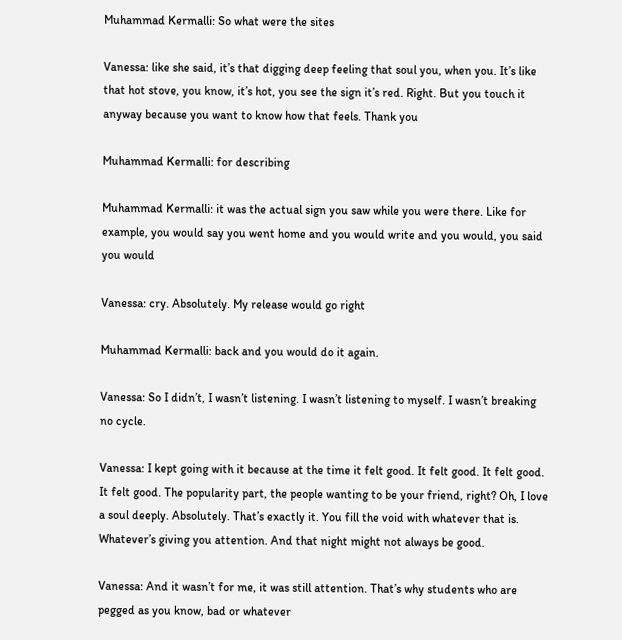Muhammad Kermalli: So what were the sites

Vanessa: like she said, it’s that digging deep feeling that soul you, when you. It’s like that hot stove, you know, it’s hot, you see the sign it’s red. Right. But you touch it anyway because you want to know how that feels. Thank you

Muhammad Kermalli: for describing

Muhammad Kermalli: it was the actual sign you saw while you were there. Like for example, you would say you went home and you would write and you would, you said you would

Vanessa: cry. Absolutely. My release would go right

Muhammad Kermalli: back and you would do it again.

Vanessa: So I didn’t, I wasn’t listening. I wasn’t listening to myself. I wasn’t breaking no cycle.

Vanessa: I kept going with it because at the time it felt good. It felt good. It felt good. It felt good. The popularity part, the people wanting to be your friend, right? Oh, I love a soul deeply. Absolutely. That’s exactly it. You fill the void with whatever that is. Whatever’s giving you attention. And that night might not always be good.

Vanessa: And it wasn’t for me, it was still attention. That’s why students who are pegged as you know, bad or whatever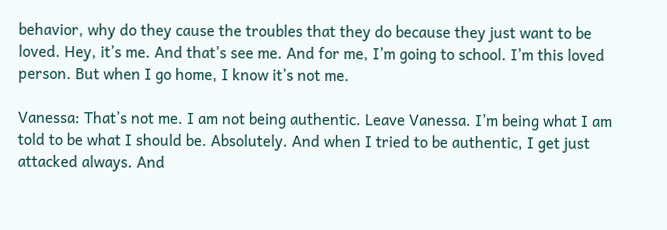behavior, why do they cause the troubles that they do because they just want to be loved. Hey, it’s me. And that’s see me. And for me, I’m going to school. I’m this loved person. But when I go home, I know it’s not me.

Vanessa: That’s not me. I am not being authentic. Leave Vanessa. I’m being what I am told to be what I should be. Absolutely. And when I tried to be authentic, I get just attacked always. And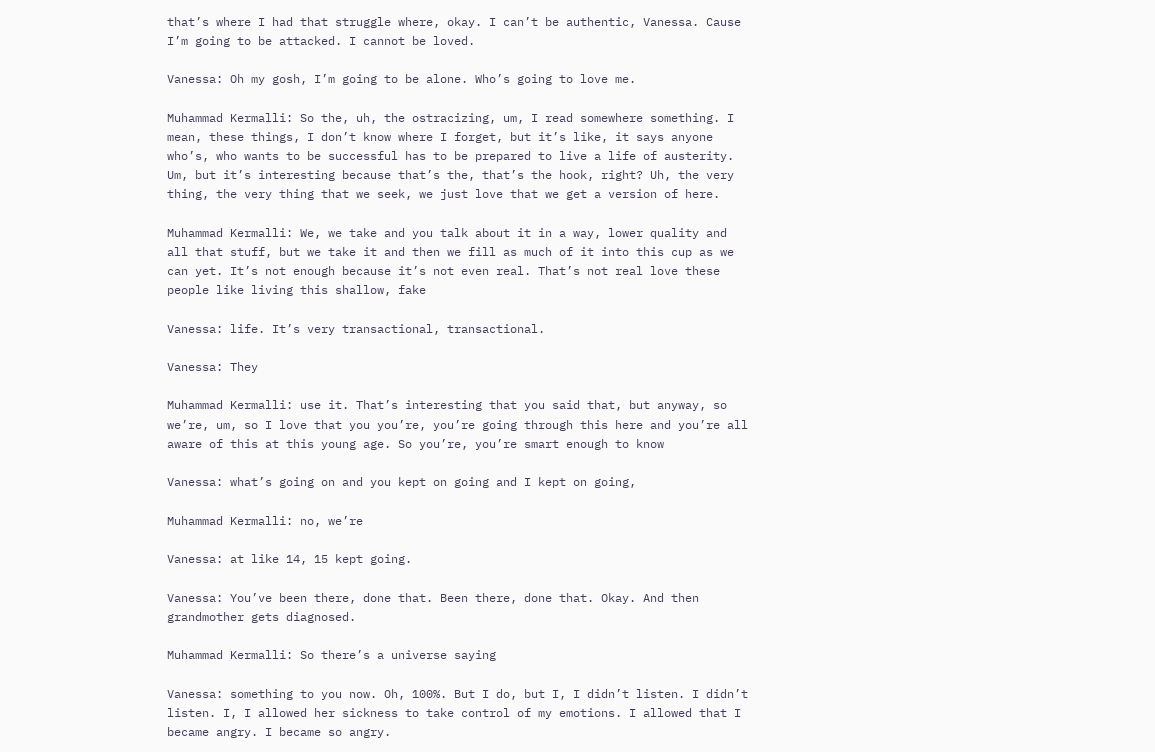that’s where I had that struggle where, okay. I can’t be authentic, Vanessa. Cause I’m going to be attacked. I cannot be loved.

Vanessa: Oh my gosh, I’m going to be alone. Who’s going to love me.

Muhammad Kermalli: So the, uh, the ostracizing, um, I read somewhere something. I mean, these things, I don’t know where I forget, but it’s like, it says anyone who’s, who wants to be successful has to be prepared to live a life of austerity. Um, but it’s interesting because that’s the, that’s the hook, right? Uh, the very thing, the very thing that we seek, we just love that we get a version of here.

Muhammad Kermalli: We, we take and you talk about it in a way, lower quality and all that stuff, but we take it and then we fill as much of it into this cup as we can yet. It’s not enough because it’s not even real. That’s not real love these people like living this shallow, fake

Vanessa: life. It’s very transactional, transactional.

Vanessa: They

Muhammad Kermalli: use it. That’s interesting that you said that, but anyway, so we’re, um, so I love that you you’re, you’re going through this here and you’re all aware of this at this young age. So you’re, you’re smart enough to know

Vanessa: what’s going on and you kept on going and I kept on going,

Muhammad Kermalli: no, we’re

Vanessa: at like 14, 15 kept going.

Vanessa: You’ve been there, done that. Been there, done that. Okay. And then grandmother gets diagnosed.

Muhammad Kermalli: So there’s a universe saying

Vanessa: something to you now. Oh, 100%. But I do, but I, I didn’t listen. I didn’t listen. I, I allowed her sickness to take control of my emotions. I allowed that I became angry. I became so angry.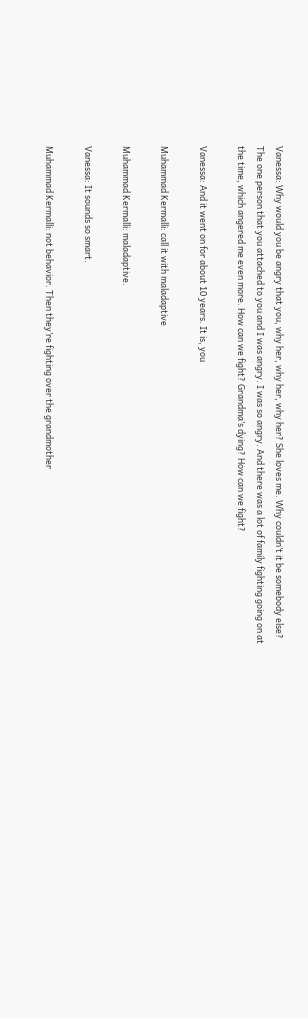Vanessa: Why would you be angry that you, why her, why her, why her? She loves me. Why couldn’t it be somebody else? The one person that you attached to you and I was angry. I was so angry. And there was a lot of family fighting going on at the time, which angered me even more. How can we fight? Grandma’s dying? How can we fight?

Vanessa: And it went on for about 10 years. It is, you

Muhammad Kermalli: call it with maladaptive

Muhammad Kermalli: maladaptive.

Vanessa: It sounds so smart.

Muhammad Kermalli: not behavior. Then they’re fighting over the grandmother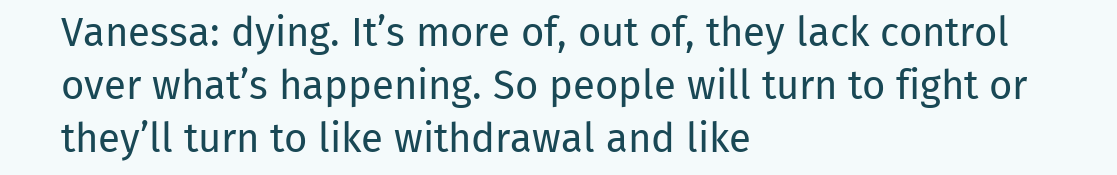Vanessa: dying. It’s more of, out of, they lack control over what’s happening. So people will turn to fight or they’ll turn to like withdrawal and like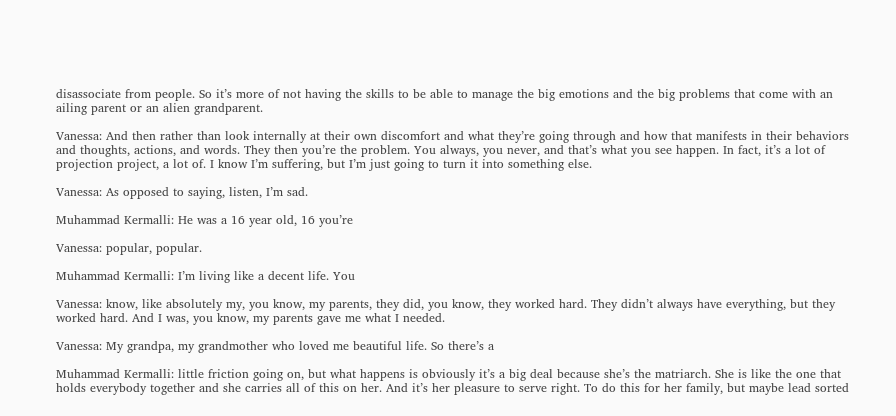disassociate from people. So it’s more of not having the skills to be able to manage the big emotions and the big problems that come with an ailing parent or an alien grandparent.

Vanessa: And then rather than look internally at their own discomfort and what they’re going through and how that manifests in their behaviors and thoughts, actions, and words. They then you’re the problem. You always, you never, and that’s what you see happen. In fact, it’s a lot of projection project, a lot of. I know I’m suffering, but I’m just going to turn it into something else.

Vanessa: As opposed to saying, listen, I’m sad.

Muhammad Kermalli: He was a 16 year old, 16 you’re

Vanessa: popular, popular.

Muhammad Kermalli: I’m living like a decent life. You

Vanessa: know, like absolutely my, you know, my parents, they did, you know, they worked hard. They didn’t always have everything, but they worked hard. And I was, you know, my parents gave me what I needed.

Vanessa: My grandpa, my grandmother who loved me beautiful life. So there’s a

Muhammad Kermalli: little friction going on, but what happens is obviously it’s a big deal because she’s the matriarch. She is like the one that holds everybody together and she carries all of this on her. And it’s her pleasure to serve right. To do this for her family, but maybe lead sorted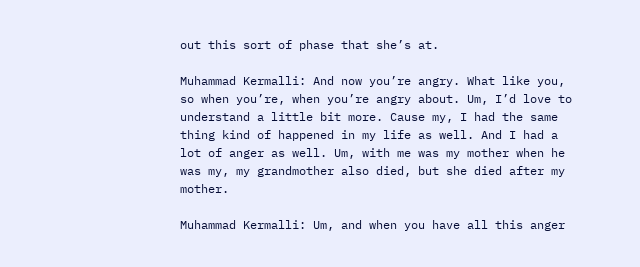out this sort of phase that she’s at.

Muhammad Kermalli: And now you’re angry. What like you, so when you’re, when you’re angry about. Um, I’d love to understand a little bit more. Cause my, I had the same thing kind of happened in my life as well. And I had a lot of anger as well. Um, with me was my mother when he was my, my grandmother also died, but she died after my mother.

Muhammad Kermalli: Um, and when you have all this anger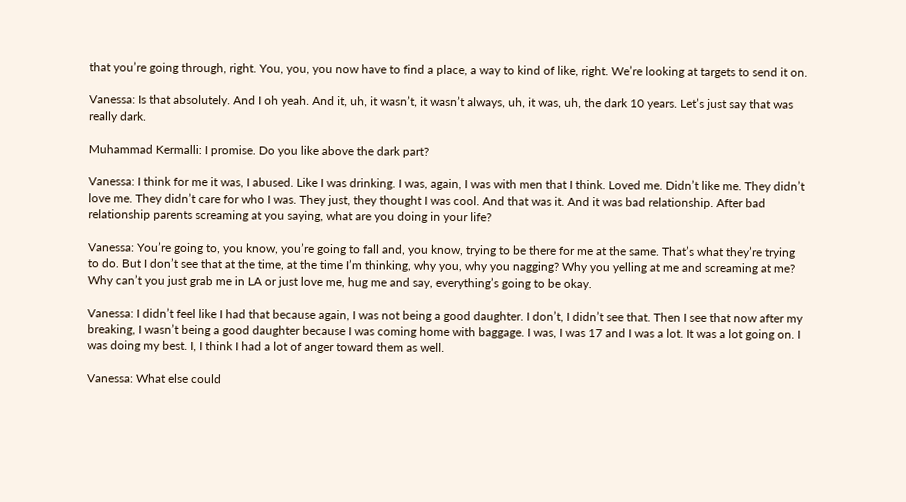that you’re going through, right. You, you, you now have to find a place, a way to kind of like, right. We’re looking at targets to send it on.

Vanessa: Is that absolutely. And I oh yeah. And it, uh, it wasn’t, it wasn’t always, uh, it was, uh, the dark 10 years. Let’s just say that was really dark.

Muhammad Kermalli: I promise. Do you like above the dark part?

Vanessa: I think for me it was, I abused. Like I was drinking. I was, again, I was with men that I think. Loved me. Didn’t like me. They didn’t love me. They didn’t care for who I was. They just, they thought I was cool. And that was it. And it was bad relationship. After bad relationship parents screaming at you saying, what are you doing in your life?

Vanessa: You’re going to, you know, you’re going to fall and, you know, trying to be there for me at the same. That’s what they’re trying to do. But I don’t see that at the time, at the time I’m thinking, why you, why you nagging? Why you yelling at me and screaming at me? Why can’t you just grab me in LA or just love me, hug me and say, everything’s going to be okay.

Vanessa: I didn’t feel like I had that because again, I was not being a good daughter. I don’t, I didn’t see that. Then I see that now after my breaking, I wasn’t being a good daughter because I was coming home with baggage. I was, I was 17 and I was a lot. It was a lot going on. I was doing my best. I, I think I had a lot of anger toward them as well.

Vanessa: What else could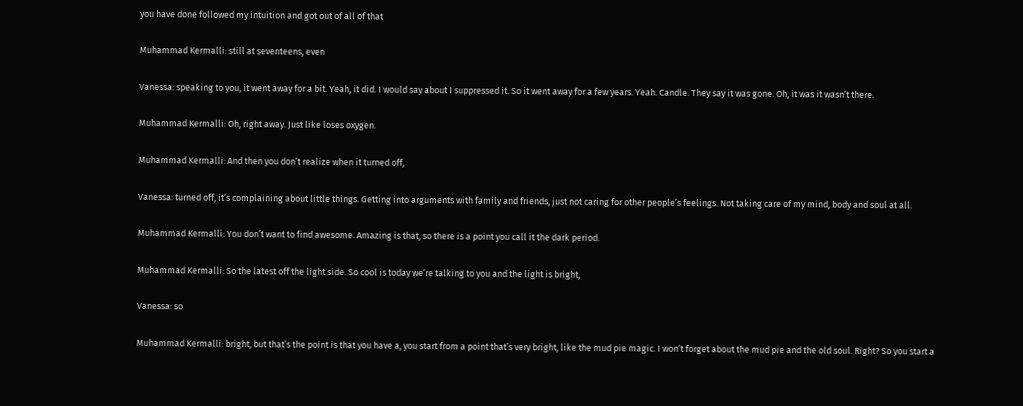you have done followed my intuition and got out of all of that

Muhammad Kermalli: still at seventeens, even

Vanessa: speaking to you, it went away for a bit. Yeah, it did. I would say about I suppressed it. So it went away for a few years. Yeah. Candle. They say it was gone. Oh, it was it wasn’t there.

Muhammad Kermalli: Oh, right away. Just like loses oxygen.

Muhammad Kermalli: And then you don’t realize when it turned off,

Vanessa: turned off, it’s complaining about little things. Getting into arguments with family and friends, just not caring for other people’s feelings. Not taking care of my mind, body and soul at all.

Muhammad Kermalli: You don’t want to find awesome. Amazing is that, so there is a point you call it the dark period.

Muhammad Kermalli: So the latest off the light side. So cool is today we’re talking to you and the light is bright,

Vanessa: so

Muhammad Kermalli: bright, but that’s the point is that you have a, you start from a point that’s very bright, like the mud pie magic. I won’t forget about the mud pie and the old soul. Right? So you start a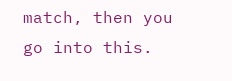match, then you go into this.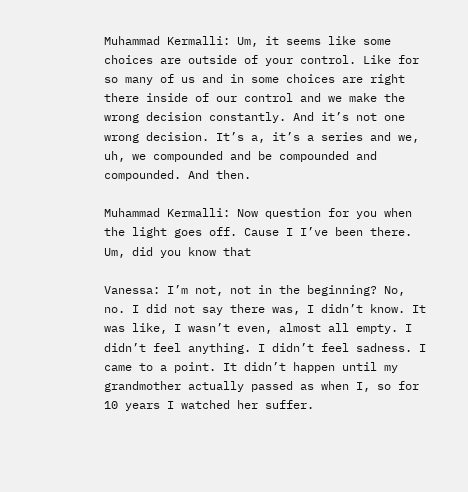Muhammad Kermalli: Um, it seems like some choices are outside of your control. Like for so many of us and in some choices are right there inside of our control and we make the wrong decision constantly. And it’s not one wrong decision. It’s a, it’s a series and we, uh, we compounded and be compounded and compounded. And then.

Muhammad Kermalli: Now question for you when the light goes off. Cause I I’ve been there. Um, did you know that

Vanessa: I’m not, not in the beginning? No, no. I did not say there was, I didn’t know. It was like, I wasn’t even, almost all empty. I didn’t feel anything. I didn’t feel sadness. I came to a point. It didn’t happen until my grandmother actually passed as when I, so for 10 years I watched her suffer.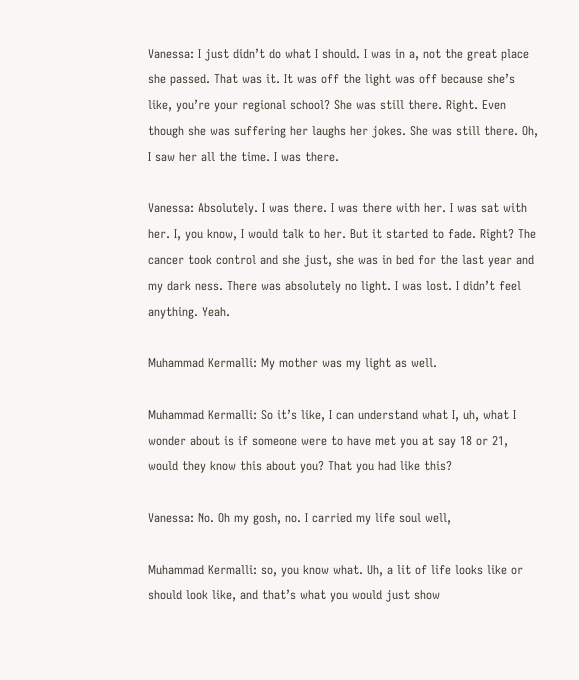Vanessa: I just didn’t do what I should. I was in a, not the great place she passed. That was it. It was off the light was off because she’s like, you’re your regional school? She was still there. Right. Even though she was suffering her laughs her jokes. She was still there. Oh, I saw her all the time. I was there.

Vanessa: Absolutely. I was there. I was there with her. I was sat with her. I, you know, I would talk to her. But it started to fade. Right? The cancer took control and she just, she was in bed for the last year and my dark ness. There was absolutely no light. I was lost. I didn’t feel anything. Yeah.

Muhammad Kermalli: My mother was my light as well.

Muhammad Kermalli: So it’s like, I can understand what I, uh, what I wonder about is if someone were to have met you at say 18 or 21, would they know this about you? That you had like this?

Vanessa: No. Oh my gosh, no. I carried my life soul well,

Muhammad Kermalli: so, you know what. Uh, a lit of life looks like or should look like, and that’s what you would just show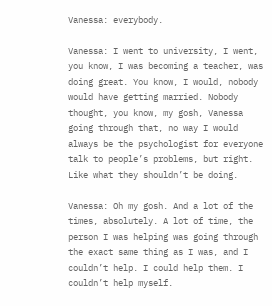Vanessa: everybody.

Vanessa: I went to university, I went, you know, I was becoming a teacher, was doing great. You know, I would, nobody would have getting married. Nobody thought, you know, my gosh, Vanessa going through that, no way I would always be the psychologist for everyone talk to people’s problems, but right. Like what they shouldn’t be doing.

Vanessa: Oh my gosh. And a lot of the times, absolutely. A lot of time, the person I was helping was going through the exact same thing as I was, and I couldn’t help. I could help them. I couldn’t help myself.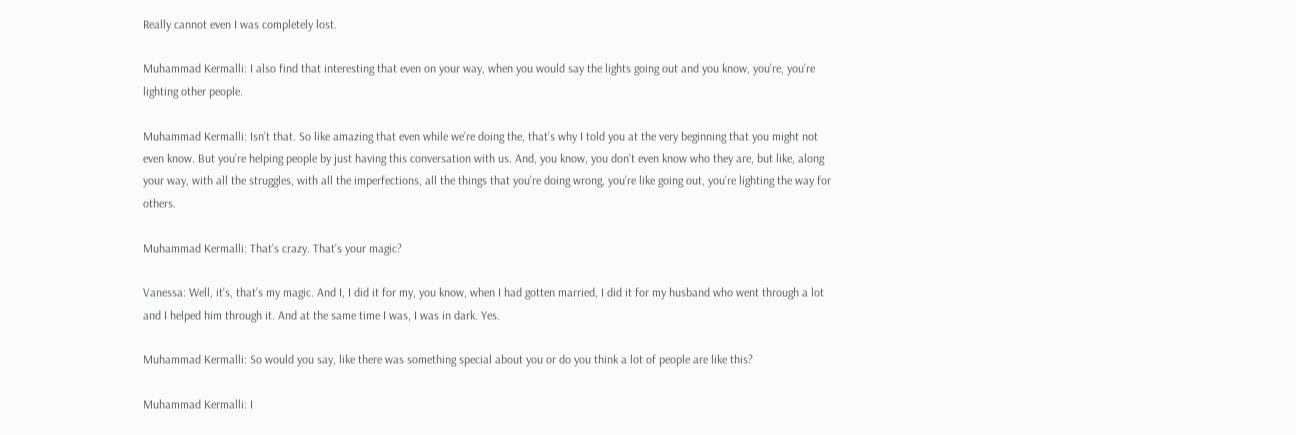Really cannot even I was completely lost.

Muhammad Kermalli: I also find that interesting that even on your way, when you would say the lights going out and you know, you’re, you’re lighting other people.

Muhammad Kermalli: Isn’t that. So like amazing that even while we’re doing the, that’s why I told you at the very beginning that you might not even know. But you’re helping people by just having this conversation with us. And, you know, you don’t even know who they are, but like, along your way, with all the struggles, with all the imperfections, all the things that you’re doing wrong, you’re like going out, you’re lighting the way for others.

Muhammad Kermalli: That’s crazy. That’s your magic?

Vanessa: Well, it’s, that’s my magic. And I, I did it for my, you know, when I had gotten married, I did it for my husband who went through a lot and I helped him through it. And at the same time I was, I was in dark. Yes.

Muhammad Kermalli: So would you say, like there was something special about you or do you think a lot of people are like this?

Muhammad Kermalli: I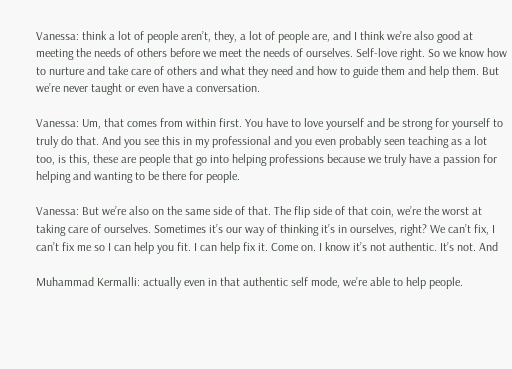Vanessa: think a lot of people aren’t, they, a lot of people are, and I think we’re also good at meeting the needs of others before we meet the needs of ourselves. Self-love right. So we know how to nurture and take care of others and what they need and how to guide them and help them. But we’re never taught or even have a conversation.

Vanessa: Um, that comes from within first. You have to love yourself and be strong for yourself to truly do that. And you see this in my professional and you even probably seen teaching as a lot too, is this, these are people that go into helping professions because we truly have a passion for helping and wanting to be there for people.

Vanessa: But we’re also on the same side of that. The flip side of that coin, we’re the worst at taking care of ourselves. Sometimes it’s our way of thinking it’s in ourselves, right? We can’t fix, I can’t fix me so I can help you fit. I can help fix it. Come on. I know it’s not authentic. It’s not. And

Muhammad Kermalli: actually even in that authentic self mode, we’re able to help people.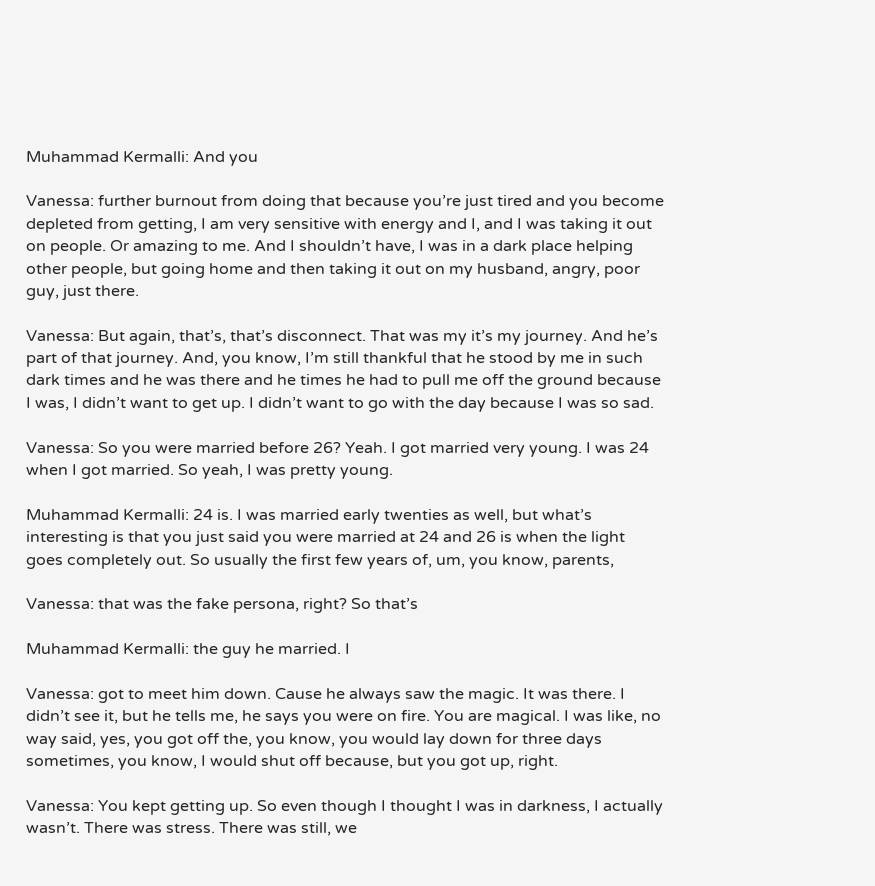Muhammad Kermalli: And you

Vanessa: further burnout from doing that because you’re just tired and you become depleted from getting, I am very sensitive with energy and I, and I was taking it out on people. Or amazing to me. And I shouldn’t have, I was in a dark place helping other people, but going home and then taking it out on my husband, angry, poor guy, just there.

Vanessa: But again, that’s, that’s disconnect. That was my it’s my journey. And he’s part of that journey. And, you know, I’m still thankful that he stood by me in such dark times and he was there and he times he had to pull me off the ground because I was, I didn’t want to get up. I didn’t want to go with the day because I was so sad.

Vanessa: So you were married before 26? Yeah. I got married very young. I was 24 when I got married. So yeah, I was pretty young.

Muhammad Kermalli: 24 is. I was married early twenties as well, but what’s interesting is that you just said you were married at 24 and 26 is when the light goes completely out. So usually the first few years of, um, you know, parents,

Vanessa: that was the fake persona, right? So that’s

Muhammad Kermalli: the guy he married. I

Vanessa: got to meet him down. Cause he always saw the magic. It was there. I didn’t see it, but he tells me, he says you were on fire. You are magical. I was like, no way said, yes, you got off the, you know, you would lay down for three days sometimes, you know, I would shut off because, but you got up, right.

Vanessa: You kept getting up. So even though I thought I was in darkness, I actually wasn’t. There was stress. There was still, we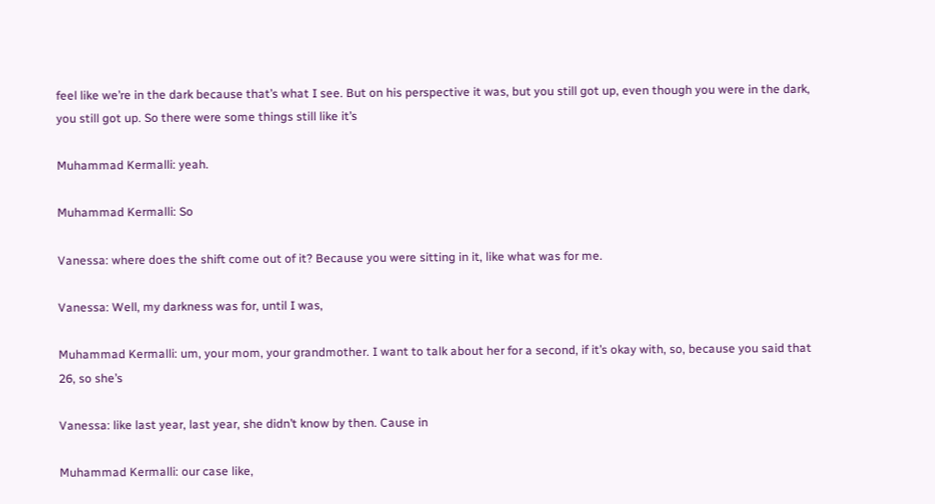feel like we’re in the dark because that’s what I see. But on his perspective it was, but you still got up, even though you were in the dark, you still got up. So there were some things still like it’s

Muhammad Kermalli: yeah.

Muhammad Kermalli: So

Vanessa: where does the shift come out of it? Because you were sitting in it, like what was for me.

Vanessa: Well, my darkness was for, until I was,

Muhammad Kermalli: um, your mom, your grandmother. I want to talk about her for a second, if it’s okay with, so, because you said that 26, so she’s

Vanessa: like last year, last year, she didn’t know by then. Cause in

Muhammad Kermalli: our case like,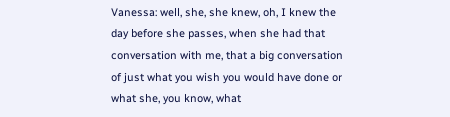Vanessa: well, she, she knew, oh, I knew the day before she passes, when she had that conversation with me, that a big conversation of just what you wish you would have done or what she, you know, what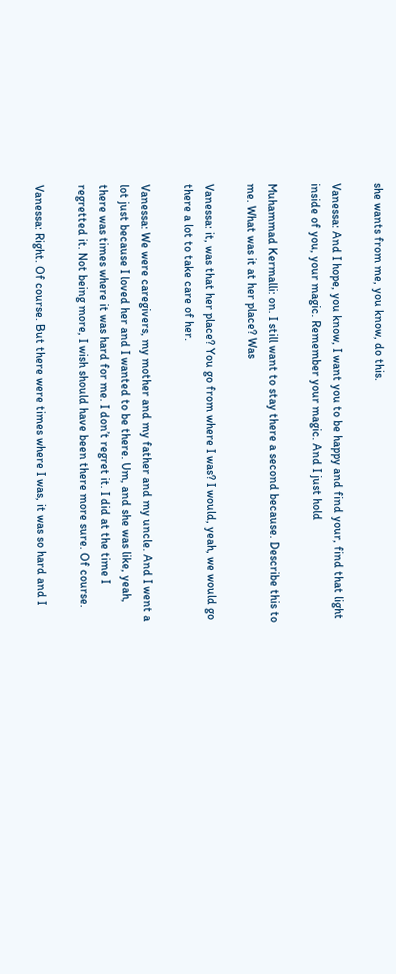she wants from me, you know, do this.

Vanessa: And I hope, you know, I want you to be happy and find your, find that light inside of you, your magic. Remember your magic. And I just hold

Muhammad Kermalli: on. I still want to stay there a second because. Describe this to me. What was it at her place? Was

Vanessa: it, was that her place? You go from where I was? I would, yeah, we would go there a lot to take care of her.

Vanessa: We were caregivers, my mother and my father and my uncle. And I went a lot just because I loved her and I wanted to be there. Um, and she was like, yeah, there was times where it was hard for me. I don’t regret it. I did at the time I regretted it. Not being more, I wish should have been there more sure. Of course.

Vanessa: Right. Of course. But there were times where I was, it was so hard and I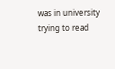was in university trying to read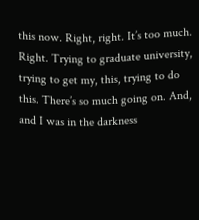this now. Right, right. It’s too much. Right. Trying to graduate university, trying to get my, this, trying to do this. There’s so much going on. And, and I was in the darkness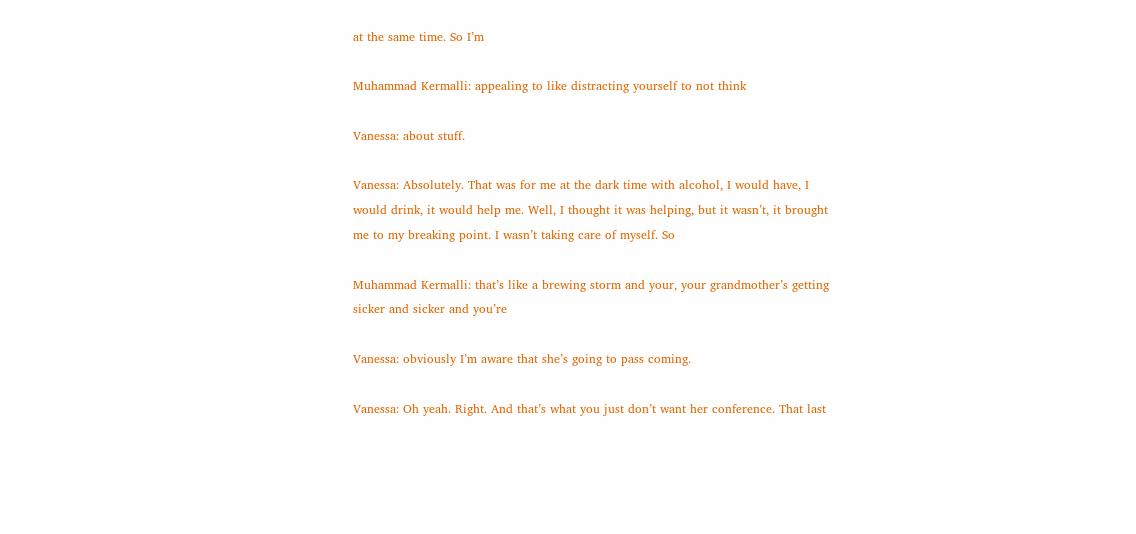at the same time. So I’m

Muhammad Kermalli: appealing to like distracting yourself to not think

Vanessa: about stuff.

Vanessa: Absolutely. That was for me at the dark time with alcohol, I would have, I would drink, it would help me. Well, I thought it was helping, but it wasn’t, it brought me to my breaking point. I wasn’t taking care of myself. So

Muhammad Kermalli: that’s like a brewing storm and your, your grandmother’s getting sicker and sicker and you’re

Vanessa: obviously I’m aware that she’s going to pass coming.

Vanessa: Oh yeah. Right. And that’s what you just don’t want her conference. That last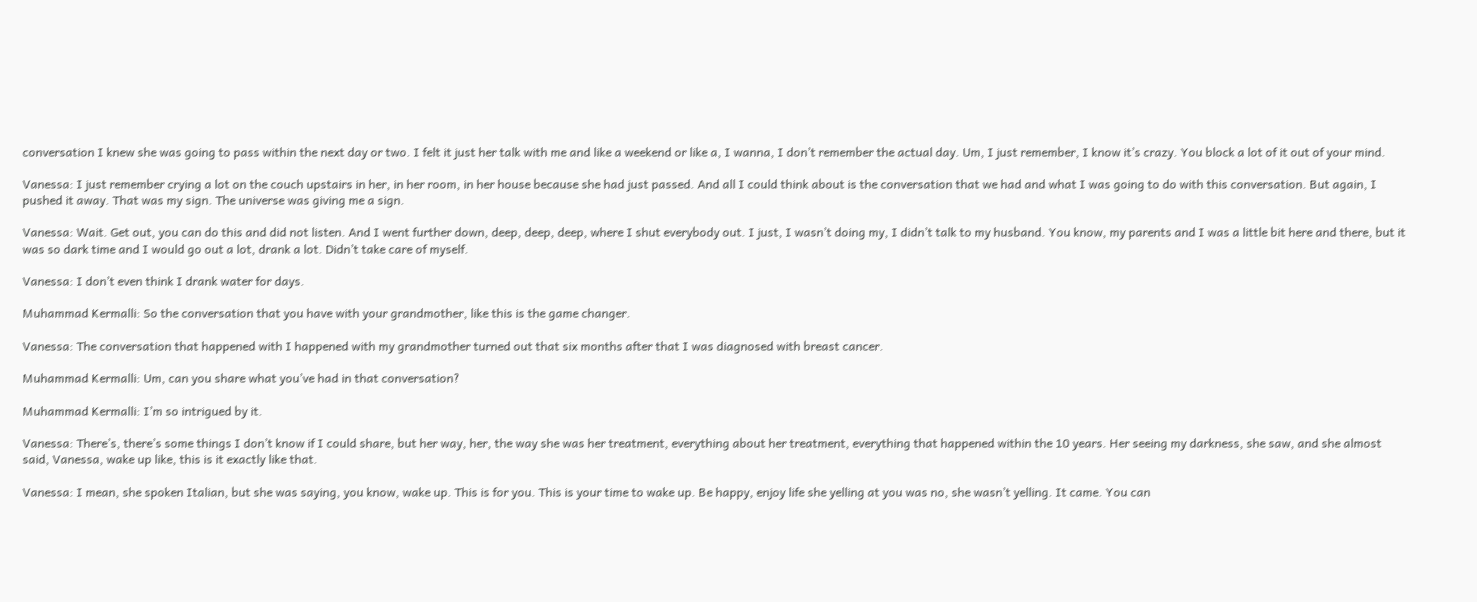conversation I knew she was going to pass within the next day or two. I felt it just her talk with me and like a weekend or like a, I wanna, I don’t remember the actual day. Um, I just remember, I know it’s crazy. You block a lot of it out of your mind.

Vanessa: I just remember crying a lot on the couch upstairs in her, in her room, in her house because she had just passed. And all I could think about is the conversation that we had and what I was going to do with this conversation. But again, I pushed it away. That was my sign. The universe was giving me a sign.

Vanessa: Wait. Get out, you can do this and did not listen. And I went further down, deep, deep, deep, where I shut everybody out. I just, I wasn’t doing my, I didn’t talk to my husband. You know, my parents and I was a little bit here and there, but it was so dark time and I would go out a lot, drank a lot. Didn’t take care of myself.

Vanessa: I don’t even think I drank water for days.

Muhammad Kermalli: So the conversation that you have with your grandmother, like this is the game changer.

Vanessa: The conversation that happened with I happened with my grandmother turned out that six months after that I was diagnosed with breast cancer.

Muhammad Kermalli: Um, can you share what you’ve had in that conversation?

Muhammad Kermalli: I’m so intrigued by it.

Vanessa: There’s, there’s some things I don’t know if I could share, but her way, her, the way she was her treatment, everything about her treatment, everything that happened within the 10 years. Her seeing my darkness, she saw, and she almost said, Vanessa, wake up like, this is it exactly like that.

Vanessa: I mean, she spoken Italian, but she was saying, you know, wake up. This is for you. This is your time to wake up. Be happy, enjoy life she yelling at you was no, she wasn’t yelling. It came. You can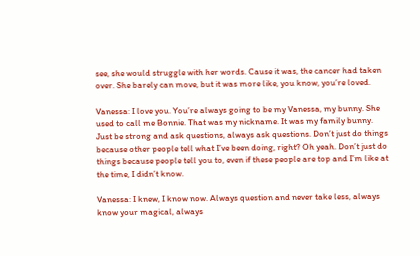see, she would struggle with her words. Cause it was, the cancer had taken over. She barely can move, but it was more like, you know, you’re loved.

Vanessa: I love you. You’re always going to be my Vanessa, my bunny. She used to call me Bonnie. That was my nickname. It was my family bunny. Just be strong and ask questions, always ask questions. Don’t just do things because other people tell what I’ve been doing, right? Oh yeah. Don’t just do things because people tell you to, even if these people are top and I’m like at the time, I didn’t know.

Vanessa: I knew, I know now. Always question and never take less, always know your magical, always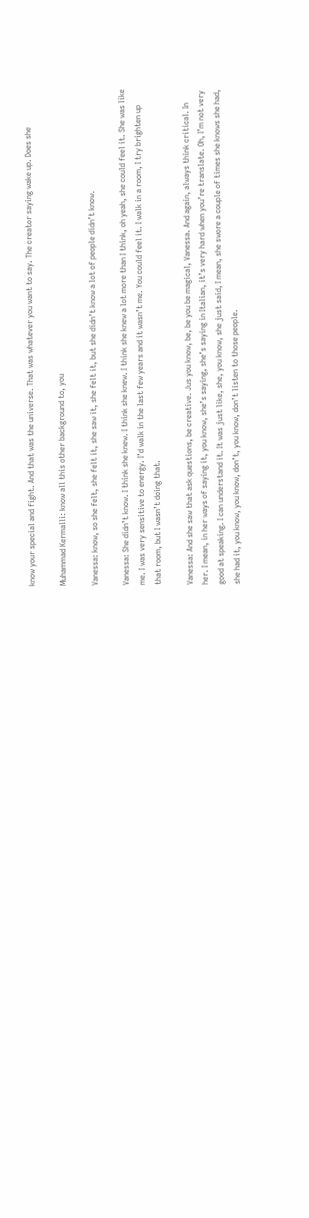know your special and fight. And that was the universe. That was whatever you want to say. The creator saying wake up. Does she

Muhammad Kermalli: know all this other background to, you

Vanessa: know, so she felt, she felt it, she saw it, she felt it, but she didn’t know a lot of people didn’t know.

Vanessa: She didn’t know. I think she knew. I think she knew. I think she knew a lot more than I think, oh yeah, she could feel it. She was like me. I was very sensitive to energy. I’d walk in the last few years and it wasn’t me. You could feel it. I walk in a room, I try brighten up that room, but I wasn’t doing that.

Vanessa: And she saw that ask questions, be creative. Jus you know, be, be you be magical, Vanessa. And again, always think critical. In her. I mean, in her ways of saying it, you know, she’s saying, she’s saying in Italian, it’s very hard when you’re translate. Oh, I’m not very good at speaking. I can understand it. It was just like, she, you know, she just said, I mean, she swore a couple of times she knows she had, she had it, you know, you know, don’t, you know, don’t listen to those people.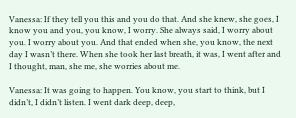Vanessa: If they tell you this and you do that. And she knew, she goes, I know you and you, you know, I worry. She always said, I worry about you. I worry about you. And that ended when she, you know, the next day I wasn’t there. When she took her last breath, it was, I went after and I thought, man, she me, she worries about me.

Vanessa: It was going to happen. You know, you start to think, but I didn’t, I didn’t listen. I went dark deep, deep,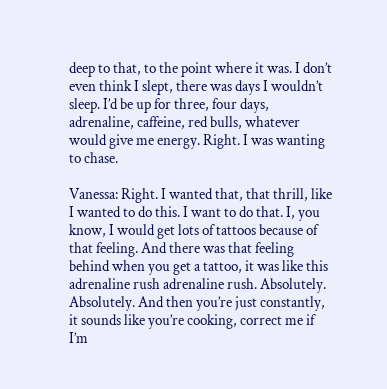deep to that, to the point where it was. I don’t even think I slept, there was days I wouldn’t sleep. I’d be up for three, four days, adrenaline, caffeine, red bulls, whatever would give me energy. Right. I was wanting to chase.

Vanessa: Right. I wanted that, that thrill, like I wanted to do this. I want to do that. I, you know, I would get lots of tattoos because of that feeling. And there was that feeling behind when you get a tattoo, it was like this adrenaline rush adrenaline rush. Absolutely. Absolutely. And then you’re just constantly, it sounds like you’re cooking, correct me if I’m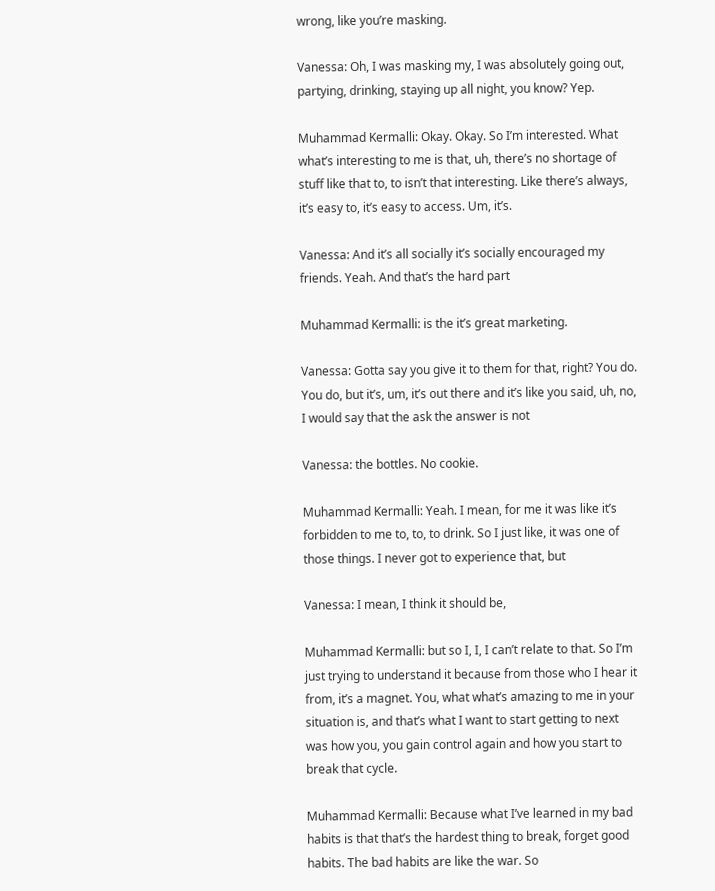wrong, like you’re masking.

Vanessa: Oh, I was masking my, I was absolutely going out, partying, drinking, staying up all night, you know? Yep.

Muhammad Kermalli: Okay. Okay. So I’m interested. What what’s interesting to me is that, uh, there’s no shortage of stuff like that to, to isn’t that interesting. Like there’s always, it’s easy to, it’s easy to access. Um, it’s.

Vanessa: And it’s all socially it’s socially encouraged my friends. Yeah. And that’s the hard part

Muhammad Kermalli: is the it’s great marketing.

Vanessa: Gotta say you give it to them for that, right? You do. You do, but it’s, um, it’s out there and it’s like you said, uh, no, I would say that the ask the answer is not

Vanessa: the bottles. No cookie.

Muhammad Kermalli: Yeah. I mean, for me it was like it’s forbidden to me to, to, to drink. So I just like, it was one of those things. I never got to experience that, but

Vanessa: I mean, I think it should be,

Muhammad Kermalli: but so I, I, I can’t relate to that. So I’m just trying to understand it because from those who I hear it from, it’s a magnet. You, what what’s amazing to me in your situation is, and that’s what I want to start getting to next was how you, you gain control again and how you start to break that cycle.

Muhammad Kermalli: Because what I’ve learned in my bad habits is that that’s the hardest thing to break, forget good habits. The bad habits are like the war. So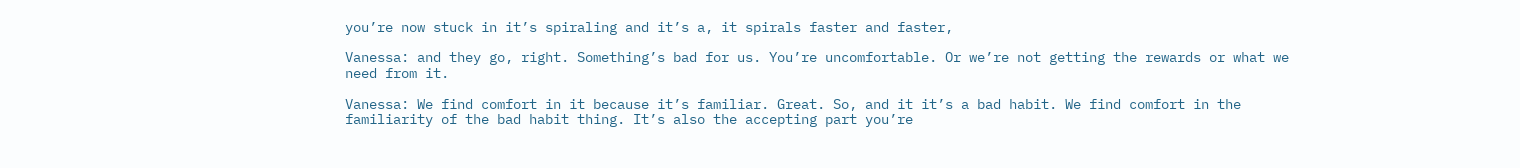you’re now stuck in it’s spiraling and it’s a, it spirals faster and faster,

Vanessa: and they go, right. Something’s bad for us. You’re uncomfortable. Or we’re not getting the rewards or what we need from it.

Vanessa: We find comfort in it because it’s familiar. Great. So, and it it’s a bad habit. We find comfort in the familiarity of the bad habit thing. It’s also the accepting part you’re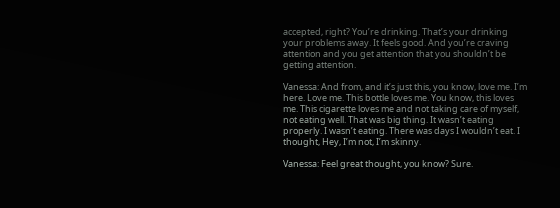accepted, right? You’re drinking. That’s your drinking your problems away. It feels good. And you’re craving attention and you get attention that you shouldn’t be getting attention.

Vanessa: And from, and it’s just this, you know, love me. I’m here. Love me. This bottle loves me. You know, this loves me. This cigarette loves me and not taking care of myself, not eating well. That was big thing. It wasn’t eating properly. I wasn’t eating. There was days I wouldn’t eat. I thought, Hey, I’m not, I’m skinny.

Vanessa: Feel great thought, you know? Sure.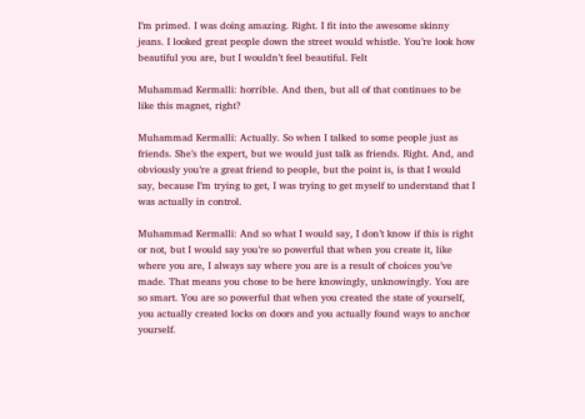I’m primed. I was doing amazing. Right. I fit into the awesome skinny jeans. I looked great people down the street would whistle. You’re look how beautiful you are, but I wouldn’t feel beautiful. Felt

Muhammad Kermalli: horrible. And then, but all of that continues to be like this magnet, right?

Muhammad Kermalli: Actually. So when I talked to some people just as friends. She’s the expert, but we would just talk as friends. Right. And, and obviously you’re a great friend to people, but the point is, is that I would say, because I’m trying to get, I was trying to get myself to understand that I was actually in control.

Muhammad Kermalli: And so what I would say, I don’t know if this is right or not, but I would say you’re so powerful that when you create it, like where you are, I always say where you are is a result of choices you’ve made. That means you chose to be here knowingly, unknowingly. You are so smart. You are so powerful that when you created the state of yourself, you actually created locks on doors and you actually found ways to anchor yourself.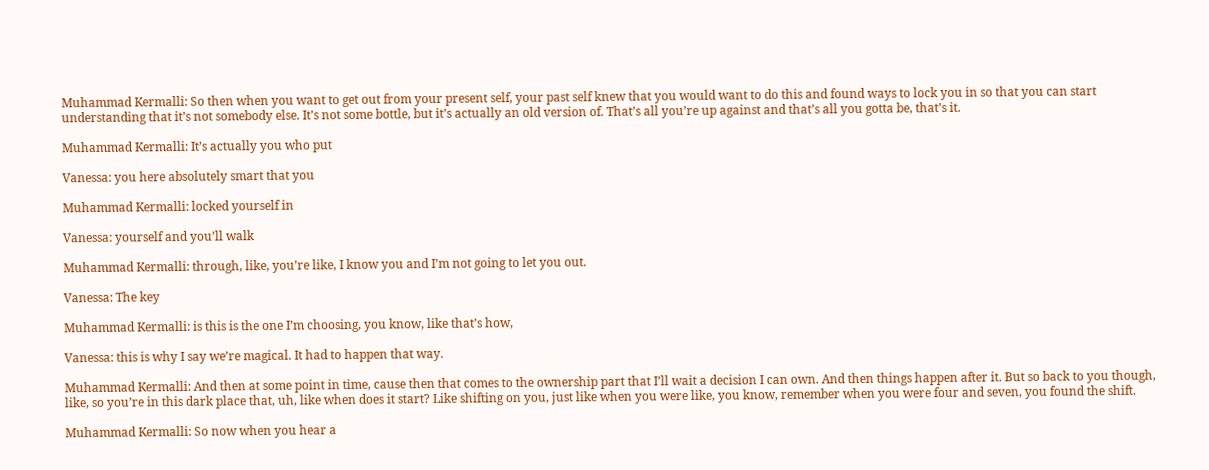Muhammad Kermalli: So then when you want to get out from your present self, your past self knew that you would want to do this and found ways to lock you in so that you can start understanding that it’s not somebody else. It’s not some bottle, but it’s actually an old version of. That’s all you’re up against and that’s all you gotta be, that’s it.

Muhammad Kermalli: It’s actually you who put

Vanessa: you here absolutely smart that you

Muhammad Kermalli: locked yourself in

Vanessa: yourself and you’ll walk

Muhammad Kermalli: through, like, you’re like, I know you and I’m not going to let you out.

Vanessa: The key

Muhammad Kermalli: is this is the one I’m choosing, you know, like that’s how,

Vanessa: this is why I say we’re magical. It had to happen that way.

Muhammad Kermalli: And then at some point in time, cause then that comes to the ownership part that I’ll wait a decision I can own. And then things happen after it. But so back to you though, like, so you’re in this dark place that, uh, like when does it start? Like shifting on you, just like when you were like, you know, remember when you were four and seven, you found the shift.

Muhammad Kermalli: So now when you hear a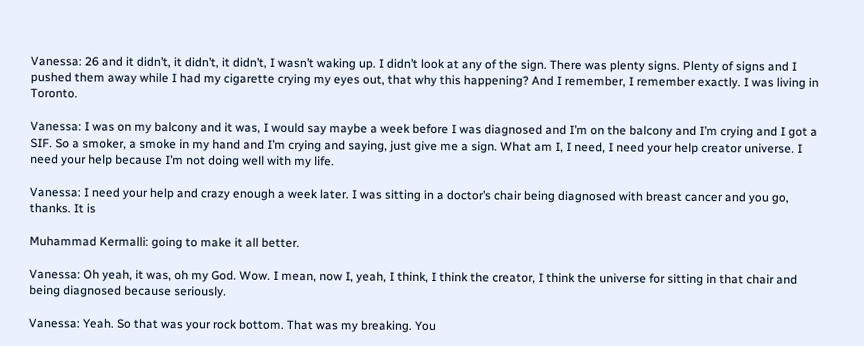Vanessa: 26 and it didn’t, it didn’t, it didn’t, I wasn’t waking up. I didn’t look at any of the sign. There was plenty signs. Plenty of signs and I pushed them away while I had my cigarette crying my eyes out, that why this happening? And I remember, I remember exactly. I was living in Toronto.

Vanessa: I was on my balcony and it was, I would say maybe a week before I was diagnosed and I’m on the balcony and I’m crying and I got a SIF. So a smoker, a smoke in my hand and I’m crying and saying, just give me a sign. What am I, I need, I need your help creator universe. I need your help because I’m not doing well with my life.

Vanessa: I need your help and crazy enough a week later. I was sitting in a doctor’s chair being diagnosed with breast cancer and you go, thanks. It is

Muhammad Kermalli: going to make it all better.

Vanessa: Oh yeah, it was, oh my God. Wow. I mean, now I, yeah, I think, I think the creator, I think the universe for sitting in that chair and being diagnosed because seriously.

Vanessa: Yeah. So that was your rock bottom. That was my breaking. You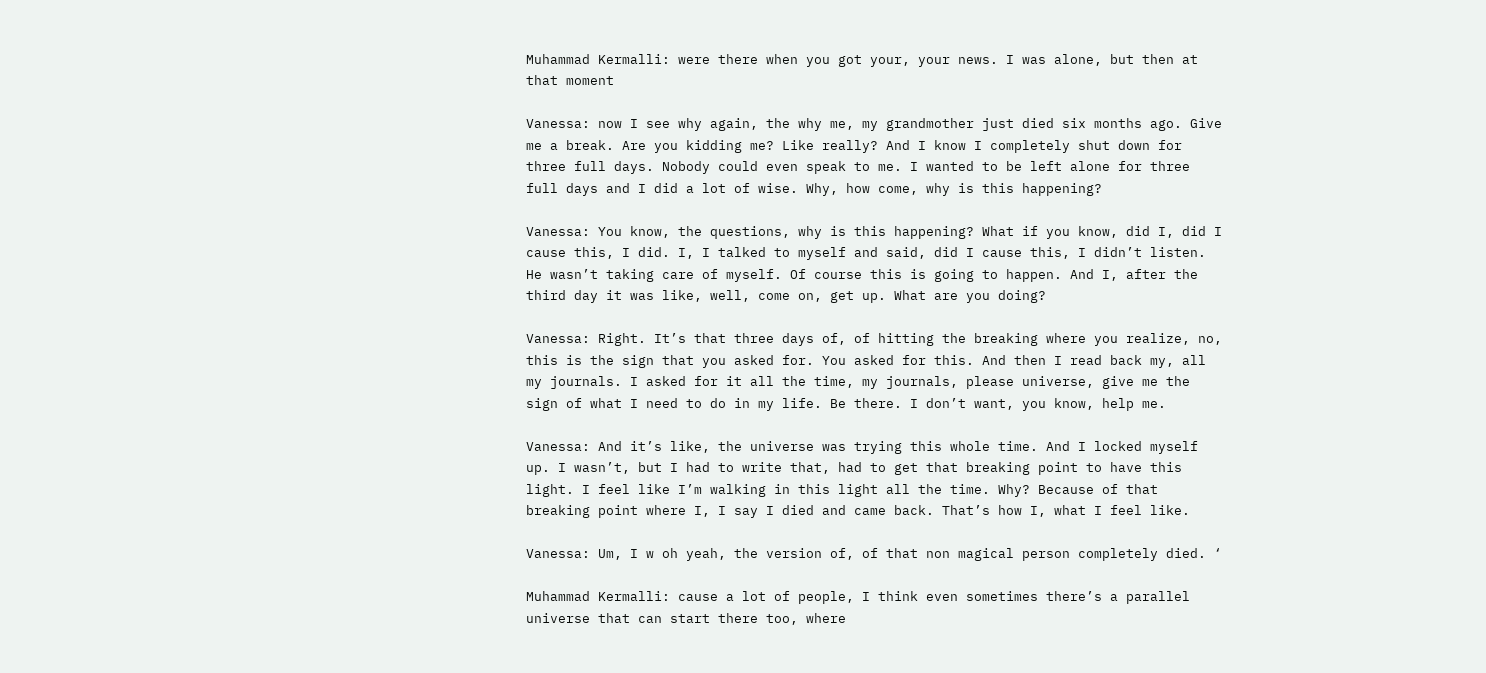Muhammad Kermalli: were there when you got your, your news. I was alone, but then at that moment

Vanessa: now I see why again, the why me, my grandmother just died six months ago. Give me a break. Are you kidding me? Like really? And I know I completely shut down for three full days. Nobody could even speak to me. I wanted to be left alone for three full days and I did a lot of wise. Why, how come, why is this happening?

Vanessa: You know, the questions, why is this happening? What if you know, did I, did I cause this, I did. I, I talked to myself and said, did I cause this, I didn’t listen. He wasn’t taking care of myself. Of course this is going to happen. And I, after the third day it was like, well, come on, get up. What are you doing?

Vanessa: Right. It’s that three days of, of hitting the breaking where you realize, no, this is the sign that you asked for. You asked for this. And then I read back my, all my journals. I asked for it all the time, my journals, please universe, give me the sign of what I need to do in my life. Be there. I don’t want, you know, help me.

Vanessa: And it’s like, the universe was trying this whole time. And I locked myself up. I wasn’t, but I had to write that, had to get that breaking point to have this light. I feel like I’m walking in this light all the time. Why? Because of that breaking point where I, I say I died and came back. That’s how I, what I feel like.

Vanessa: Um, I w oh yeah, the version of, of that non magical person completely died. ‘

Muhammad Kermalli: cause a lot of people, I think even sometimes there’s a parallel universe that can start there too, where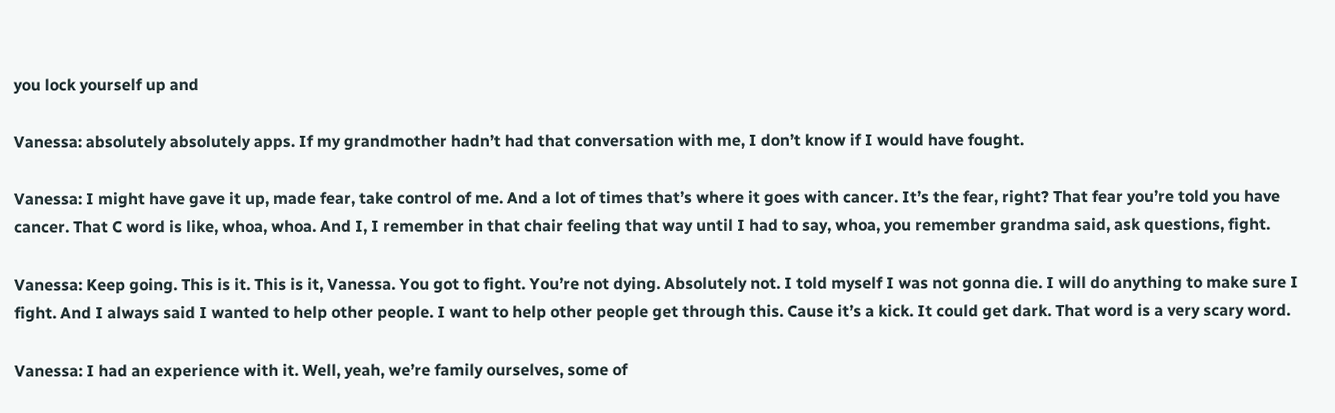you lock yourself up and

Vanessa: absolutely absolutely apps. If my grandmother hadn’t had that conversation with me, I don’t know if I would have fought.

Vanessa: I might have gave it up, made fear, take control of me. And a lot of times that’s where it goes with cancer. It’s the fear, right? That fear you’re told you have cancer. That C word is like, whoa, whoa. And I, I remember in that chair feeling that way until I had to say, whoa, you remember grandma said, ask questions, fight.

Vanessa: Keep going. This is it. This is it, Vanessa. You got to fight. You’re not dying. Absolutely not. I told myself I was not gonna die. I will do anything to make sure I fight. And I always said I wanted to help other people. I want to help other people get through this. Cause it’s a kick. It could get dark. That word is a very scary word.

Vanessa: I had an experience with it. Well, yeah, we’re family ourselves, some of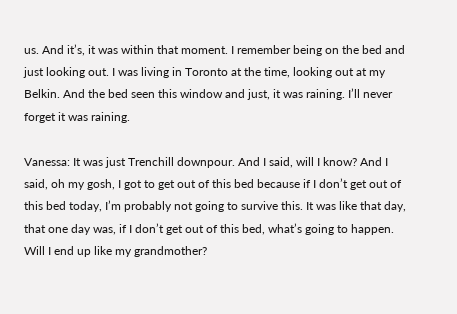us. And it’s, it was within that moment. I remember being on the bed and just looking out. I was living in Toronto at the time, looking out at my Belkin. And the bed seen this window and just, it was raining. I’ll never forget it was raining.

Vanessa: It was just Trenchill downpour. And I said, will I know? And I said, oh my gosh, I got to get out of this bed because if I don’t get out of this bed today, I’m probably not going to survive this. It was like that day, that one day was, if I don’t get out of this bed, what’s going to happen. Will I end up like my grandmother?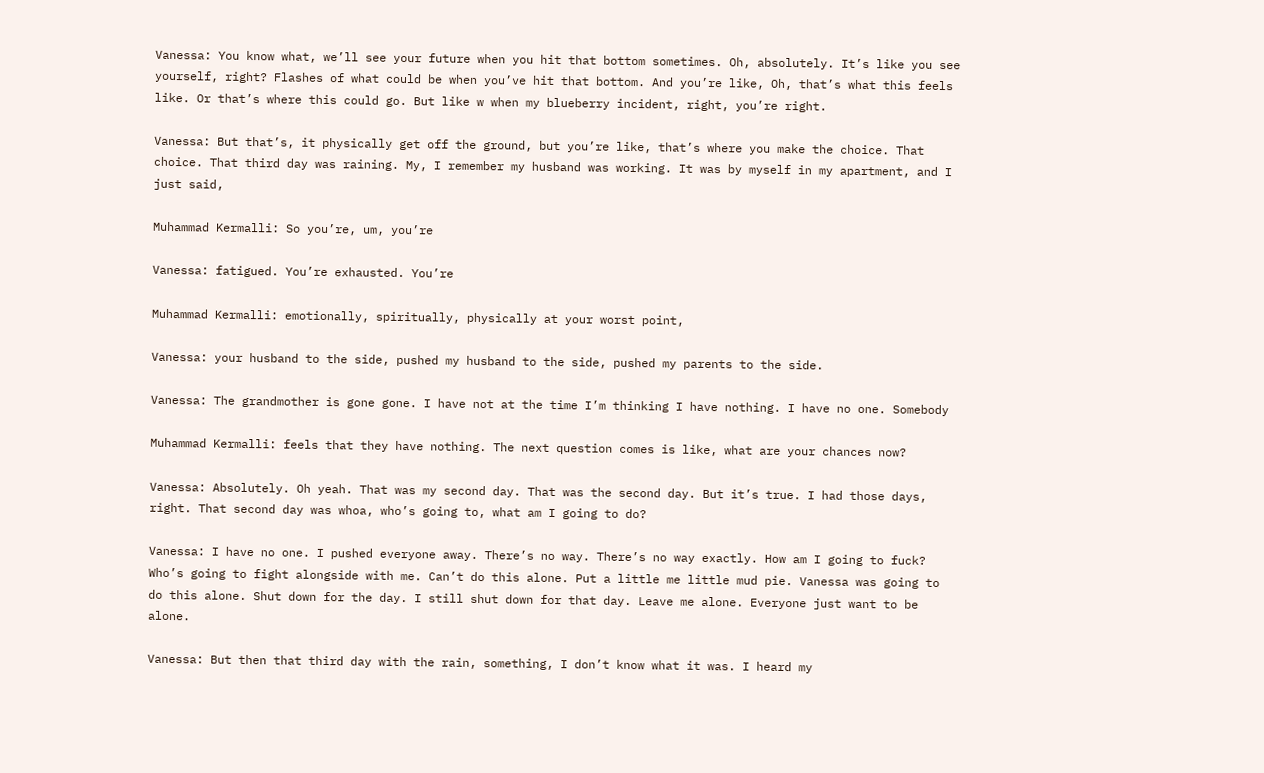Vanessa: You know what, we’ll see your future when you hit that bottom sometimes. Oh, absolutely. It’s like you see yourself, right? Flashes of what could be when you’ve hit that bottom. And you’re like, Oh, that’s what this feels like. Or that’s where this could go. But like w when my blueberry incident, right, you’re right.

Vanessa: But that’s, it physically get off the ground, but you’re like, that’s where you make the choice. That choice. That third day was raining. My, I remember my husband was working. It was by myself in my apartment, and I just said,

Muhammad Kermalli: So you’re, um, you’re

Vanessa: fatigued. You’re exhausted. You’re

Muhammad Kermalli: emotionally, spiritually, physically at your worst point,

Vanessa: your husband to the side, pushed my husband to the side, pushed my parents to the side.

Vanessa: The grandmother is gone gone. I have not at the time I’m thinking I have nothing. I have no one. Somebody

Muhammad Kermalli: feels that they have nothing. The next question comes is like, what are your chances now?

Vanessa: Absolutely. Oh yeah. That was my second day. That was the second day. But it’s true. I had those days, right. That second day was whoa, who’s going to, what am I going to do?

Vanessa: I have no one. I pushed everyone away. There’s no way. There’s no way exactly. How am I going to fuck? Who’s going to fight alongside with me. Can’t do this alone. Put a little me little mud pie. Vanessa was going to do this alone. Shut down for the day. I still shut down for that day. Leave me alone. Everyone just want to be alone.

Vanessa: But then that third day with the rain, something, I don’t know what it was. I heard my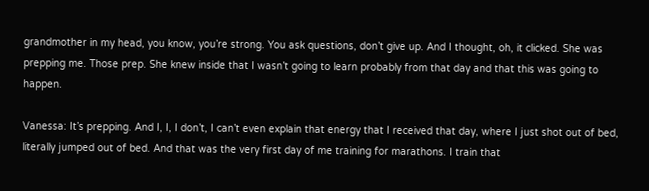grandmother in my head, you know, you’re strong. You ask questions, don’t give up. And I thought, oh, it clicked. She was prepping me. Those prep. She knew inside that I wasn’t going to learn probably from that day and that this was going to happen.

Vanessa: It’s prepping. And I, I, I don’t, I can’t even explain that energy that I received that day, where I just shot out of bed, literally jumped out of bed. And that was the very first day of me training for marathons. I train that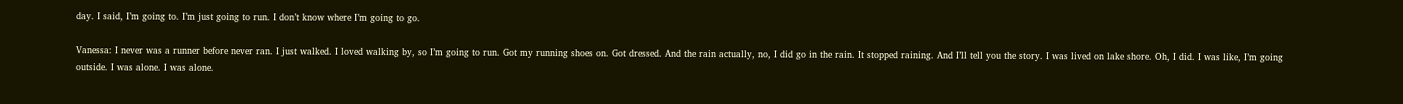day. I said, I’m going to. I’m just going to run. I don’t know where I’m going to go.

Vanessa: I never was a runner before never ran. I just walked. I loved walking by, so I’m going to run. Got my running shoes on. Got dressed. And the rain actually, no, I did go in the rain. It stopped raining. And I’ll tell you the story. I was lived on lake shore. Oh, I did. I was like, I’m going outside. I was alone. I was alone.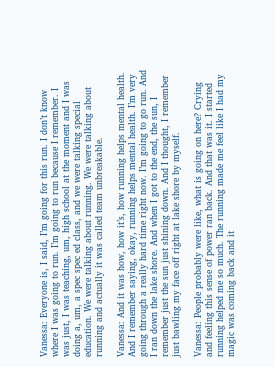Vanessa: Everyone is, I said, I’m going for this run. I don’t know where I was going to run. I’m going to run because I remember. I was just, I was teaching, um, high school at the moment and I was doing a, um, a spec spec ed class, and we were talking special education. We were talking about running. We were talking about running and actually it was called team unbreakable.

Vanessa: And it was how, how it’s, how running helps mental health. And I remember saying, okay, running helps mental health. I’m very going through a really hard time right now. I’m going to go run. And I ran down the lake shore. And when I got to the end, the sun, I remember just the sun just shining down. And I thought, I remember just bawling my face off right at lake shore by myself.

Vanessa: People probably were like, what is going on here? Crying and feeling this sense of power ran back. And that was it. I started running helped me so much. The running made me feel like I had my magic was coming back and it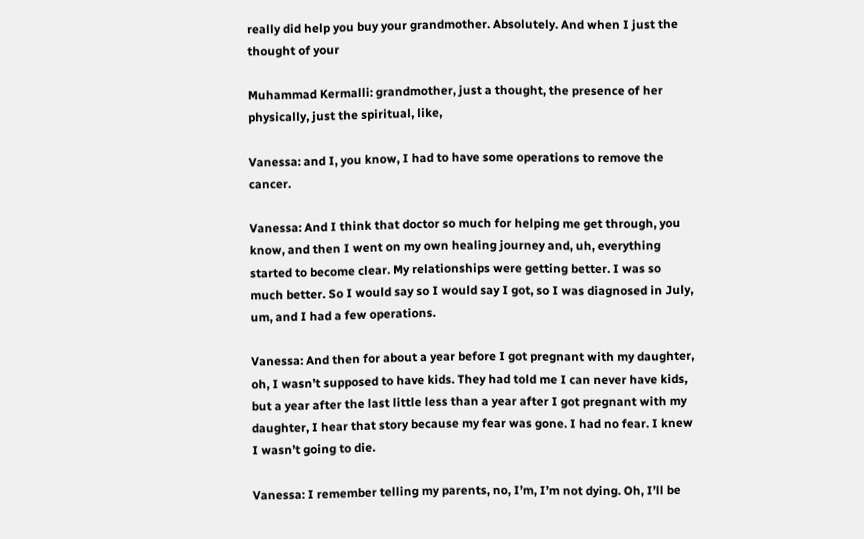really did help you buy your grandmother. Absolutely. And when I just the thought of your

Muhammad Kermalli: grandmother, just a thought, the presence of her physically, just the spiritual, like,

Vanessa: and I, you know, I had to have some operations to remove the cancer.

Vanessa: And I think that doctor so much for helping me get through, you know, and then I went on my own healing journey and, uh, everything started to become clear. My relationships were getting better. I was so much better. So I would say so I would say I got, so I was diagnosed in July, um, and I had a few operations.

Vanessa: And then for about a year before I got pregnant with my daughter, oh, I wasn’t supposed to have kids. They had told me I can never have kids, but a year after the last little less than a year after I got pregnant with my daughter, I hear that story because my fear was gone. I had no fear. I knew I wasn’t going to die.

Vanessa: I remember telling my parents, no, I’m, I’m not dying. Oh, I’ll be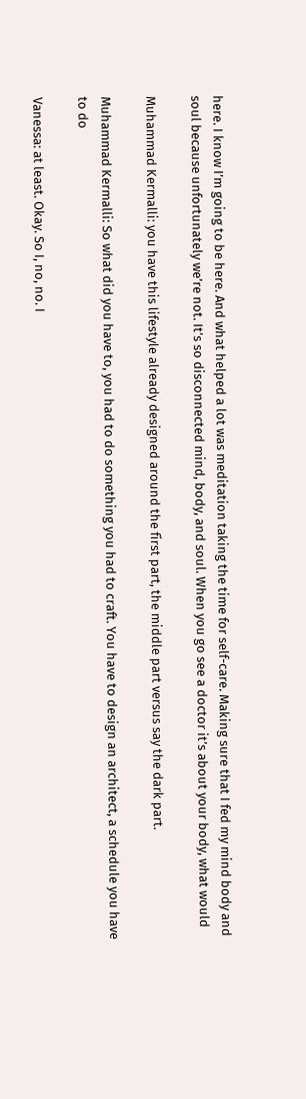here. I know I’m going to be here. And what helped a lot was meditation taking the time for self-care. Making sure that I fed my mind body and soul because unfortunately we’re not. It’s so disconnected mind, body, and soul. When you go see a doctor it’s about your body, what would

Muhammad Kermalli: you have this lifestyle already designed around the first part, the middle part versus say the dark part.

Muhammad Kermalli: So what did you have to, you had to do something you had to craft. You have to design an architect, a schedule you have to do

Vanessa: at least. Okay. So I, no, no. I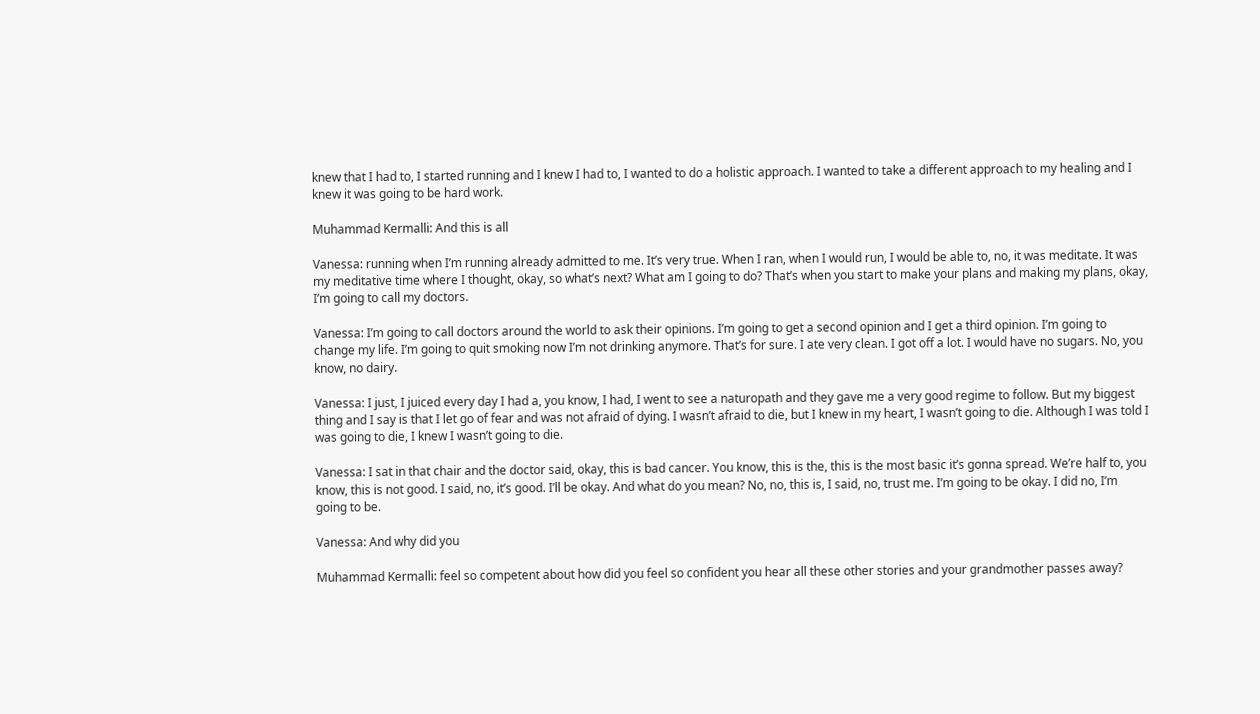knew that I had to, I started running and I knew I had to, I wanted to do a holistic approach. I wanted to take a different approach to my healing and I knew it was going to be hard work.

Muhammad Kermalli: And this is all

Vanessa: running when I’m running already admitted to me. It’s very true. When I ran, when I would run, I would be able to, no, it was meditate. It was my meditative time where I thought, okay, so what’s next? What am I going to do? That’s when you start to make your plans and making my plans, okay, I’m going to call my doctors.

Vanessa: I’m going to call doctors around the world to ask their opinions. I’m going to get a second opinion and I get a third opinion. I’m going to change my life. I’m going to quit smoking now I’m not drinking anymore. That’s for sure. I ate very clean. I got off a lot. I would have no sugars. No, you know, no dairy.

Vanessa: I just, I juiced every day I had a, you know, I had, I went to see a naturopath and they gave me a very good regime to follow. But my biggest thing and I say is that I let go of fear and was not afraid of dying. I wasn’t afraid to die, but I knew in my heart, I wasn’t going to die. Although I was told I was going to die, I knew I wasn’t going to die.

Vanessa: I sat in that chair and the doctor said, okay, this is bad cancer. You know, this is the, this is the most basic it’s gonna spread. We’re half to, you know, this is not good. I said, no, it’s good. I’ll be okay. And what do you mean? No, no, this is, I said, no, trust me. I’m going to be okay. I did no, I’m going to be.

Vanessa: And why did you

Muhammad Kermalli: feel so competent about how did you feel so confident you hear all these other stories and your grandmother passes away?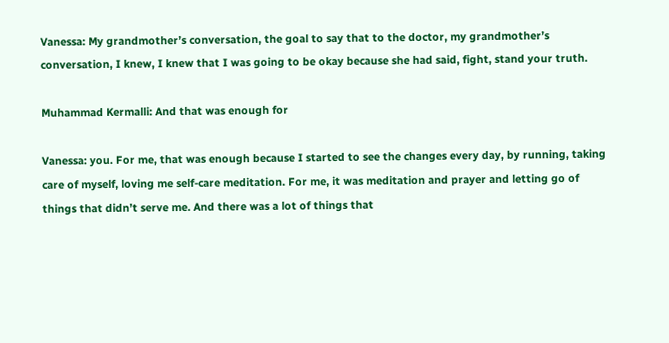Vanessa: My grandmother’s conversation, the goal to say that to the doctor, my grandmother’s conversation, I knew, I knew that I was going to be okay because she had said, fight, stand your truth.

Muhammad Kermalli: And that was enough for

Vanessa: you. For me, that was enough because I started to see the changes every day, by running, taking care of myself, loving me self-care meditation. For me, it was meditation and prayer and letting go of things that didn’t serve me. And there was a lot of things that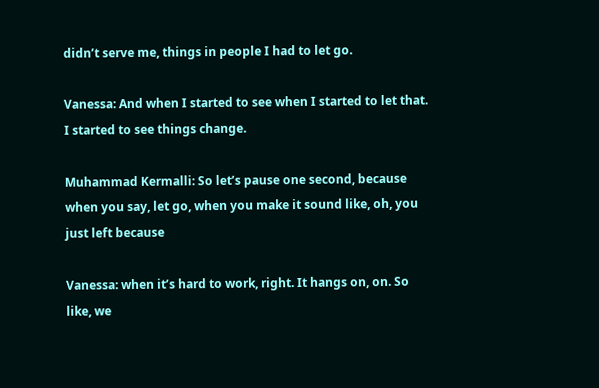didn’t serve me, things in people I had to let go.

Vanessa: And when I started to see when I started to let that. I started to see things change.

Muhammad Kermalli: So let’s pause one second, because when you say, let go, when you make it sound like, oh, you just left because

Vanessa: when it’s hard to work, right. It hangs on, on. So like, we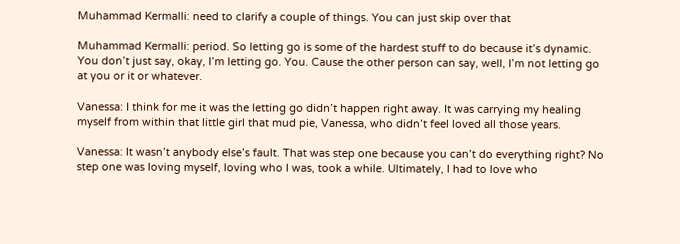Muhammad Kermalli: need to clarify a couple of things. You can just skip over that

Muhammad Kermalli: period. So letting go is some of the hardest stuff to do because it’s dynamic. You don’t just say, okay, I’m letting go. You. Cause the other person can say, well, I’m not letting go at you or it or whatever.

Vanessa: I think for me it was the letting go didn’t happen right away. It was carrying my healing myself from within that little girl that mud pie, Vanessa, who didn’t feel loved all those years.

Vanessa: It wasn’t anybody else’s fault. That was step one because you can’t do everything right? No step one was loving myself, loving who I was, took a while. Ultimately, I had to love who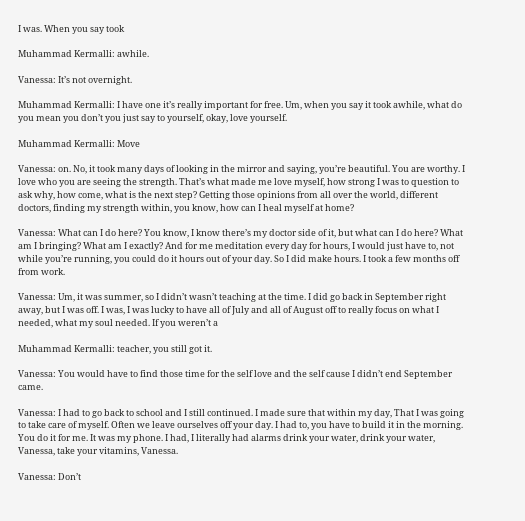I was. When you say took

Muhammad Kermalli: awhile.

Vanessa: It’s not overnight.

Muhammad Kermalli: I have one it’s really important for free. Um, when you say it took awhile, what do you mean you don’t you just say to yourself, okay, love yourself.

Muhammad Kermalli: Move

Vanessa: on. No, it took many days of looking in the mirror and saying, you’re beautiful. You are worthy. I love who you are seeing the strength. That’s what made me love myself, how strong I was to question to ask why, how come, what is the next step? Getting those opinions from all over the world, different doctors, finding my strength within, you know, how can I heal myself at home?

Vanessa: What can I do here? You know, I know there’s my doctor side of it, but what can I do here? What am I bringing? What am I exactly? And for me meditation every day for hours, I would just have to, not while you’re running, you could do it hours out of your day. So I did make hours. I took a few months off from work.

Vanessa: Um, it was summer, so I didn’t wasn’t teaching at the time. I did go back in September right away, but I was off. I was, I was lucky to have all of July and all of August off to really focus on what I needed, what my soul needed. If you weren’t a

Muhammad Kermalli: teacher, you still got it.

Vanessa: You would have to find those time for the self love and the self cause I didn’t end September came.

Vanessa: I had to go back to school and I still continued. I made sure that within my day, That I was going to take care of myself. Often we leave ourselves off your day. I had to, you have to build it in the morning. You do it for me. It was my phone. I had, I literally had alarms drink your water, drink your water, Vanessa, take your vitamins, Vanessa.

Vanessa: Don’t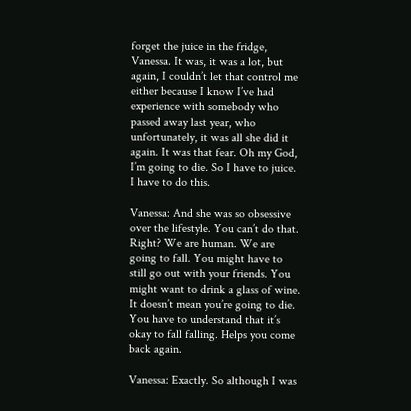forget the juice in the fridge, Vanessa. It was, it was a lot, but again, I couldn’t let that control me either because I know I’ve had experience with somebody who passed away last year, who unfortunately, it was all she did it again. It was that fear. Oh my God, I’m going to die. So I have to juice. I have to do this.

Vanessa: And she was so obsessive over the lifestyle. You can’t do that. Right? We are human. We are going to fall. You might have to still go out with your friends. You might want to drink a glass of wine. It doesn’t mean you’re going to die. You have to understand that it’s okay to fall falling. Helps you come back again.

Vanessa: Exactly. So although I was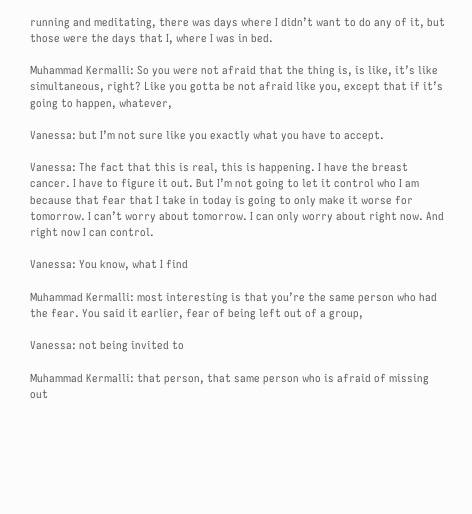running and meditating, there was days where I didn’t want to do any of it, but those were the days that I, where I was in bed.

Muhammad Kermalli: So you were not afraid that the thing is, is like, it’s like simultaneous, right? Like you gotta be not afraid like you, except that if it’s going to happen, whatever,

Vanessa: but I’m not sure like you exactly what you have to accept.

Vanessa: The fact that this is real, this is happening. I have the breast cancer. I have to figure it out. But I’m not going to let it control who I am because that fear that I take in today is going to only make it worse for tomorrow. I can’t worry about tomorrow. I can only worry about right now. And right now I can control.

Vanessa: You know, what I find

Muhammad Kermalli: most interesting is that you’re the same person who had the fear. You said it earlier, fear of being left out of a group,

Vanessa: not being invited to

Muhammad Kermalli: that person, that same person who is afraid of missing out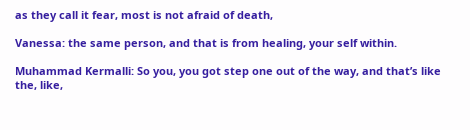as they call it fear, most is not afraid of death,

Vanessa: the same person, and that is from healing, your self within.

Muhammad Kermalli: So you, you got step one out of the way, and that’s like the, like,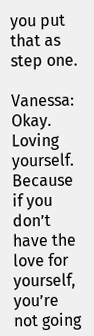you put that as step one.

Vanessa: Okay. Loving yourself. Because if you don’t have the love for yourself, you’re not going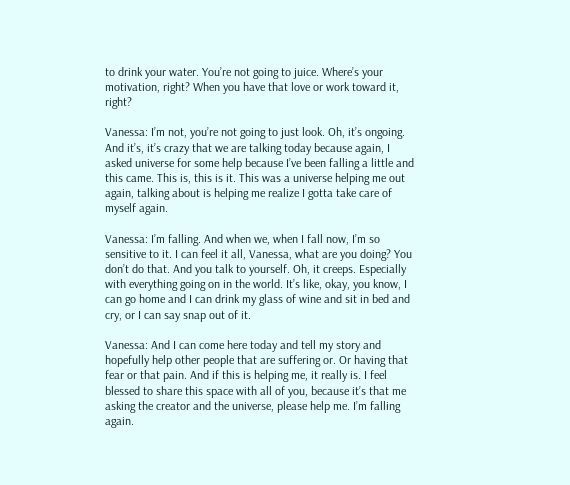to drink your water. You’re not going to juice. Where’s your motivation, right? When you have that love or work toward it, right?

Vanessa: I’m not, you’re not going to just look. Oh, it’s ongoing. And it’s, it’s crazy that we are talking today because again, I asked universe for some help because I’ve been falling a little and this came. This is, this is it. This was a universe helping me out again, talking about is helping me realize I gotta take care of myself again.

Vanessa: I’m falling. And when we, when I fall now, I’m so sensitive to it. I can feel it all, Vanessa, what are you doing? You don’t do that. And you talk to yourself. Oh, it creeps. Especially with everything going on in the world. It’s like, okay, you know, I can go home and I can drink my glass of wine and sit in bed and cry, or I can say snap out of it.

Vanessa: And I can come here today and tell my story and hopefully help other people that are suffering or. Or having that fear or that pain. And if this is helping me, it really is. I feel blessed to share this space with all of you, because it’s that me asking the creator and the universe, please help me. I’m falling again.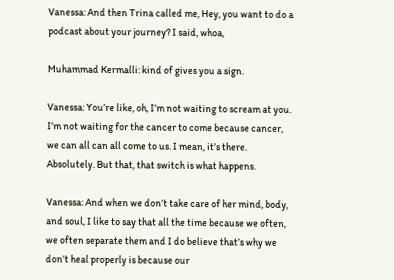Vanessa: And then Trina called me, Hey, you want to do a podcast about your journey? I said, whoa,

Muhammad Kermalli: kind of gives you a sign.

Vanessa: You’re like, oh, I’m not waiting to scream at you. I’m not waiting for the cancer to come because cancer, we can all can all come to us. I mean, it’s there. Absolutely. But that, that switch is what happens.

Vanessa: And when we don’t take care of her mind, body, and soul, I like to say that all the time because we often, we often separate them and I do believe that’s why we don’t heal properly is because our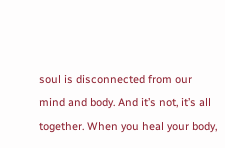soul is disconnected from our mind and body. And it’s not, it’s all together. When you heal your body,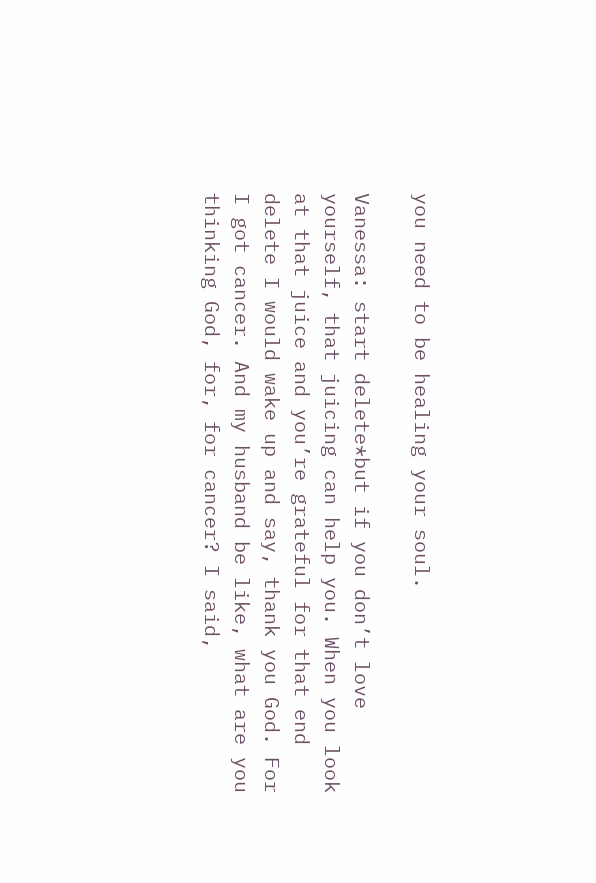you need to be healing your soul.

Vanessa: start delete*but if you don’t love yourself, that juicing can help you. When you look at that juice and you’re grateful for that end delete I would wake up and say, thank you God. For I got cancer. And my husband be like, what are you thinking God, for, for cancer? I said,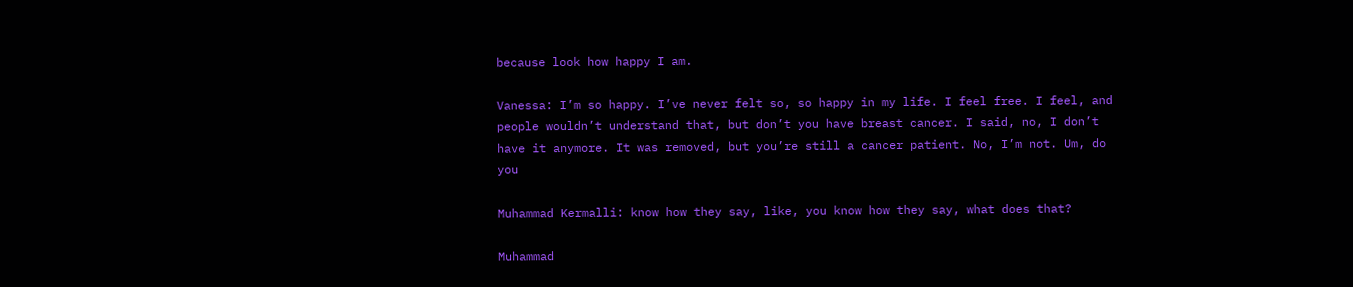because look how happy I am.

Vanessa: I’m so happy. I’ve never felt so, so happy in my life. I feel free. I feel, and people wouldn’t understand that, but don’t you have breast cancer. I said, no, I don’t have it anymore. It was removed, but you’re still a cancer patient. No, I’m not. Um, do you

Muhammad Kermalli: know how they say, like, you know how they say, what does that?

Muhammad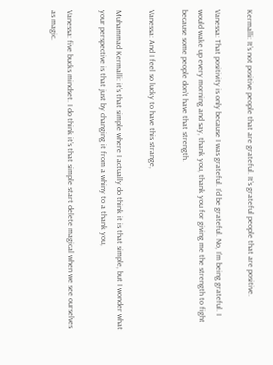Kermalli: It’s not positive people that are grateful. It’s grateful people that are positive.

Vanessa: That positivity is only because I was grateful. I’d be grateful. No, I’m being grateful. I would wake up every morning and say, thank you, thank you for giving me the strength to fight because some people don’t have that strength.

Vanessa: And I feel so lucky to have this strange,

Muhammad Kermalli: it’s that simple where I actually do think it is that simple, but I wonder what your perspective is that just by changing it from a whiny to a thank you,

Vanessa: five bucks mindset. I do think it’s that simple start delete magical when we see ourselves as magic.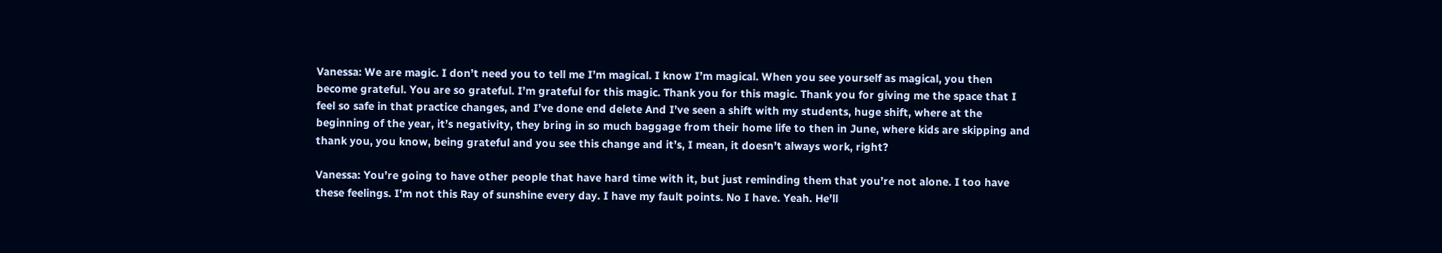Vanessa: We are magic. I don’t need you to tell me I’m magical. I know I’m magical. When you see yourself as magical, you then become grateful. You are so grateful. I’m grateful for this magic. Thank you for this magic. Thank you for giving me the space that I feel so safe in that practice changes, and I’ve done end delete And I’ve seen a shift with my students, huge shift, where at the beginning of the year, it’s negativity, they bring in so much baggage from their home life to then in June, where kids are skipping and thank you, you know, being grateful and you see this change and it’s, I mean, it doesn’t always work, right?

Vanessa: You’re going to have other people that have hard time with it, but just reminding them that you’re not alone. I too have these feelings. I’m not this Ray of sunshine every day. I have my fault points. No I have. Yeah. He’ll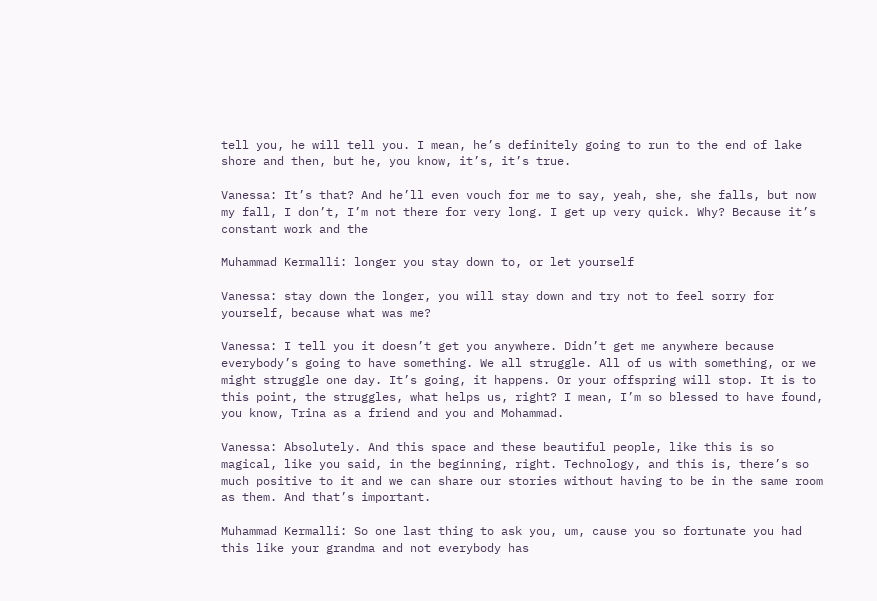tell you, he will tell you. I mean, he’s definitely going to run to the end of lake shore and then, but he, you know, it’s, it’s true.

Vanessa: It’s that? And he’ll even vouch for me to say, yeah, she, she falls, but now my fall, I don’t, I’m not there for very long. I get up very quick. Why? Because it’s constant work and the

Muhammad Kermalli: longer you stay down to, or let yourself

Vanessa: stay down the longer, you will stay down and try not to feel sorry for yourself, because what was me?

Vanessa: I tell you it doesn’t get you anywhere. Didn’t get me anywhere because everybody’s going to have something. We all struggle. All of us with something, or we might struggle one day. It’s going, it happens. Or your offspring will stop. It is to this point, the struggles, what helps us, right? I mean, I’m so blessed to have found, you know, Trina as a friend and you and Mohammad.

Vanessa: Absolutely. And this space and these beautiful people, like this is so magical, like you said, in the beginning, right. Technology, and this is, there’s so much positive to it and we can share our stories without having to be in the same room as them. And that’s important.

Muhammad Kermalli: So one last thing to ask you, um, cause you so fortunate you had this like your grandma and not everybody has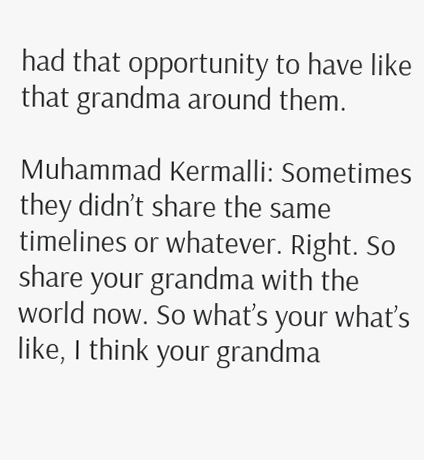had that opportunity to have like that grandma around them.

Muhammad Kermalli: Sometimes they didn’t share the same timelines or whatever. Right. So share your grandma with the world now. So what’s your what’s like, I think your grandma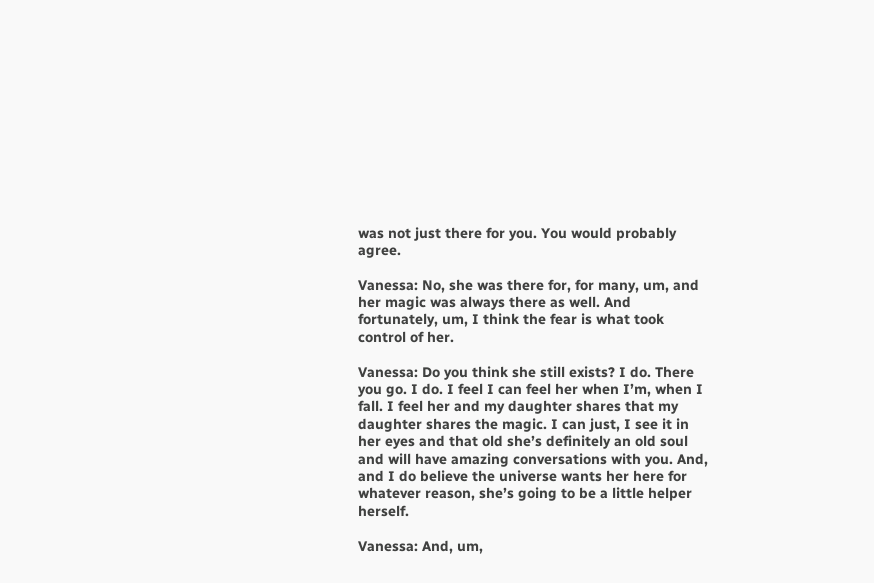was not just there for you. You would probably agree.

Vanessa: No, she was there for, for many, um, and her magic was always there as well. And fortunately, um, I think the fear is what took control of her.

Vanessa: Do you think she still exists? I do. There you go. I do. I feel I can feel her when I’m, when I fall. I feel her and my daughter shares that my daughter shares the magic. I can just, I see it in her eyes and that old she’s definitely an old soul and will have amazing conversations with you. And, and I do believe the universe wants her here for whatever reason, she’s going to be a little helper herself.

Vanessa: And, um,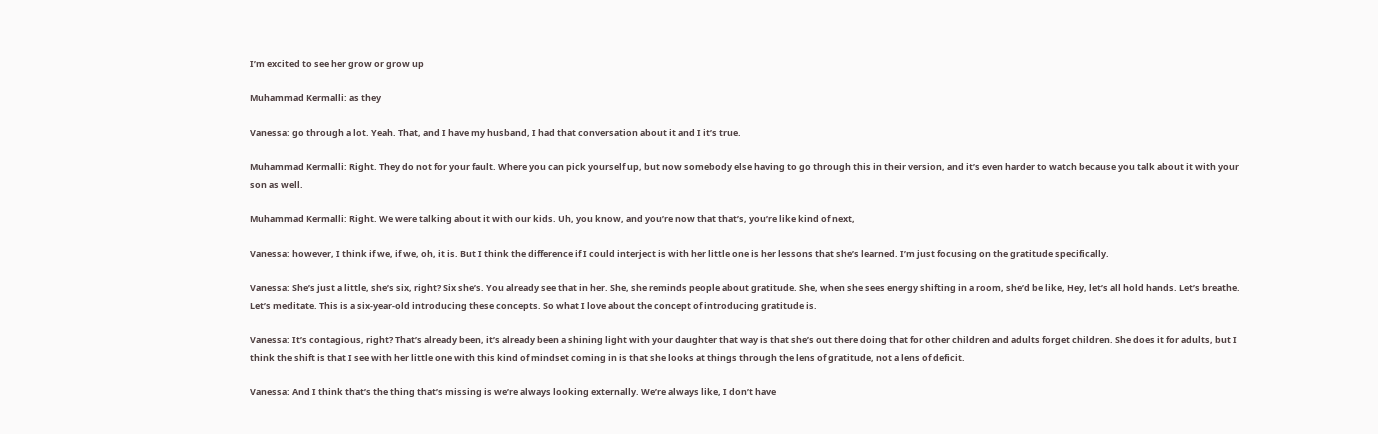I’m excited to see her grow or grow up

Muhammad Kermalli: as they

Vanessa: go through a lot. Yeah. That, and I have my husband, I had that conversation about it and I it’s true.

Muhammad Kermalli: Right. They do not for your fault. Where you can pick yourself up, but now somebody else having to go through this in their version, and it’s even harder to watch because you talk about it with your son as well.

Muhammad Kermalli: Right. We were talking about it with our kids. Uh, you know, and you’re now that that’s, you’re like kind of next,

Vanessa: however, I think if we, if we, oh, it is. But I think the difference if I could interject is with her little one is her lessons that she’s learned. I’m just focusing on the gratitude specifically.

Vanessa: She’s just a little, she’s six, right? Six she’s. You already see that in her. She, she reminds people about gratitude. She, when she sees energy shifting in a room, she’d be like, Hey, let’s all hold hands. Let’s breathe. Let’s meditate. This is a six-year-old introducing these concepts. So what I love about the concept of introducing gratitude is.

Vanessa: It’s contagious, right? That’s already been, it’s already been a shining light with your daughter that way is that she’s out there doing that for other children and adults forget children. She does it for adults, but I think the shift is that I see with her little one with this kind of mindset coming in is that she looks at things through the lens of gratitude, not a lens of deficit.

Vanessa: And I think that’s the thing that’s missing is we’re always looking externally. We’re always like, I don’t have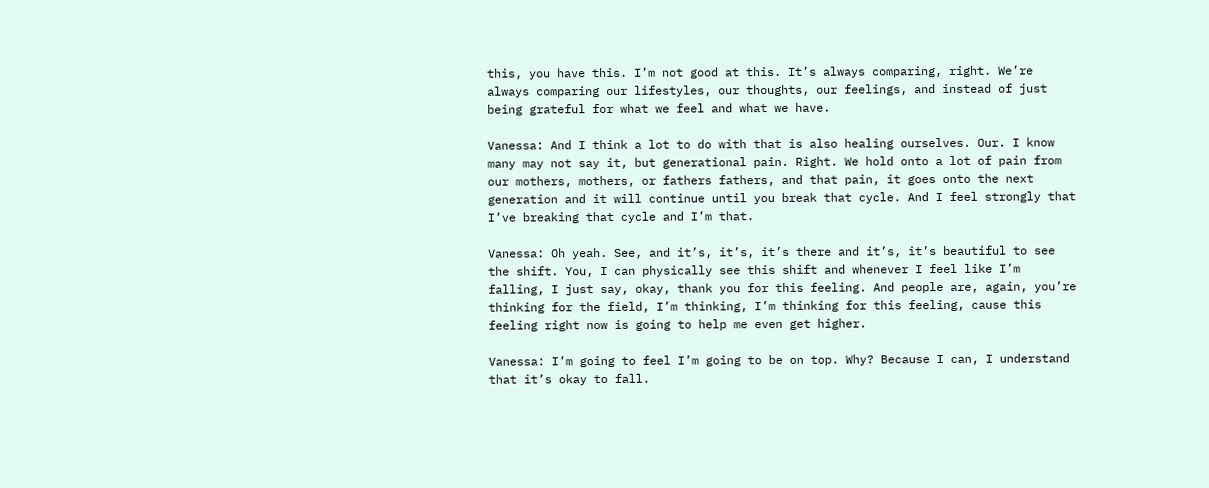this, you have this. I’m not good at this. It’s always comparing, right. We’re always comparing our lifestyles, our thoughts, our feelings, and instead of just being grateful for what we feel and what we have.

Vanessa: And I think a lot to do with that is also healing ourselves. Our. I know many may not say it, but generational pain. Right. We hold onto a lot of pain from our mothers, mothers, or fathers fathers, and that pain, it goes onto the next generation and it will continue until you break that cycle. And I feel strongly that I’ve breaking that cycle and I’m that.

Vanessa: Oh yeah. See, and it’s, it’s, it’s there and it’s, it’s beautiful to see the shift. You, I can physically see this shift and whenever I feel like I’m falling, I just say, okay, thank you for this feeling. And people are, again, you’re thinking for the field, I’m thinking, I’m thinking for this feeling, cause this feeling right now is going to help me even get higher.

Vanessa: I’m going to feel I’m going to be on top. Why? Because I can, I understand that it’s okay to fall.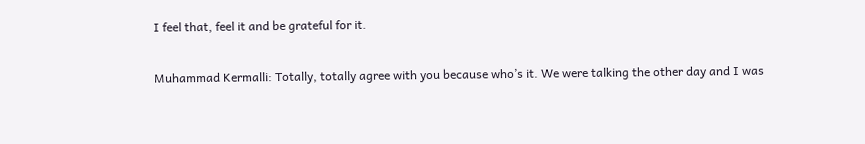I feel that, feel it and be grateful for it.

Muhammad Kermalli: Totally, totally agree with you because who’s it. We were talking the other day and I was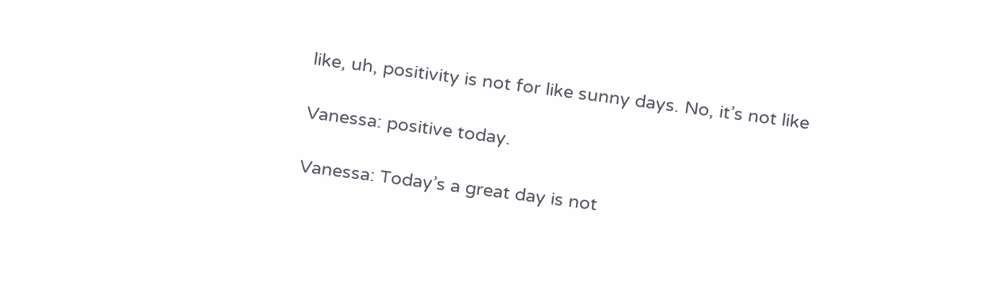like, uh, positivity is not for like sunny days. No, it’s not like

Vanessa: positive today.

Vanessa: Today’s a great day is not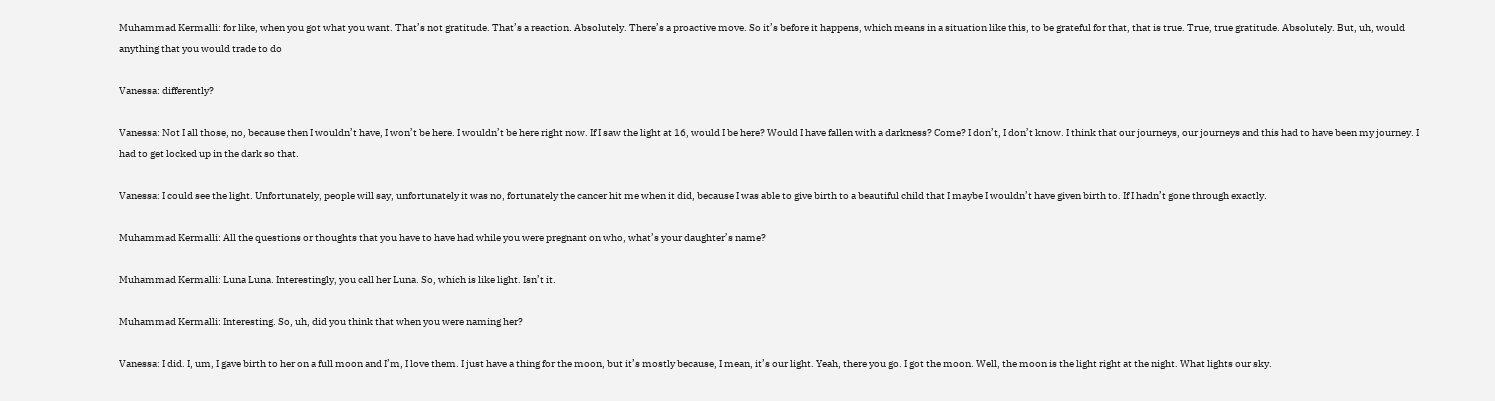Muhammad Kermalli: for like, when you got what you want. That’s not gratitude. That’s a reaction. Absolutely. There’s a proactive move. So it’s before it happens, which means in a situation like this, to be grateful for that, that is true. True, true gratitude. Absolutely. But, uh, would anything that you would trade to do

Vanessa: differently?

Vanessa: Not I all those, no, because then I wouldn’t have, I won’t be here. I wouldn’t be here right now. If I saw the light at 16, would I be here? Would I have fallen with a darkness? Come? I don’t, I don’t know. I think that our journeys, our journeys and this had to have been my journey. I had to get locked up in the dark so that.

Vanessa: I could see the light. Unfortunately, people will say, unfortunately it was no, fortunately the cancer hit me when it did, because I was able to give birth to a beautiful child that I maybe I wouldn’t have given birth to. If I hadn’t gone through exactly.

Muhammad Kermalli: All the questions or thoughts that you have to have had while you were pregnant on who, what’s your daughter’s name?

Muhammad Kermalli: Luna Luna. Interestingly, you call her Luna. So, which is like light. Isn’t it.

Muhammad Kermalli: Interesting. So, uh, did you think that when you were naming her?

Vanessa: I did. I, um, I gave birth to her on a full moon and I’m, I love them. I just have a thing for the moon, but it’s mostly because, I mean, it’s our light. Yeah, there you go. I got the moon. Well, the moon is the light right at the night. What lights our sky.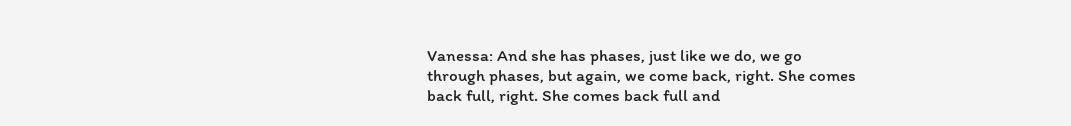Vanessa: And she has phases, just like we do, we go through phases, but again, we come back, right. She comes back full, right. She comes back full and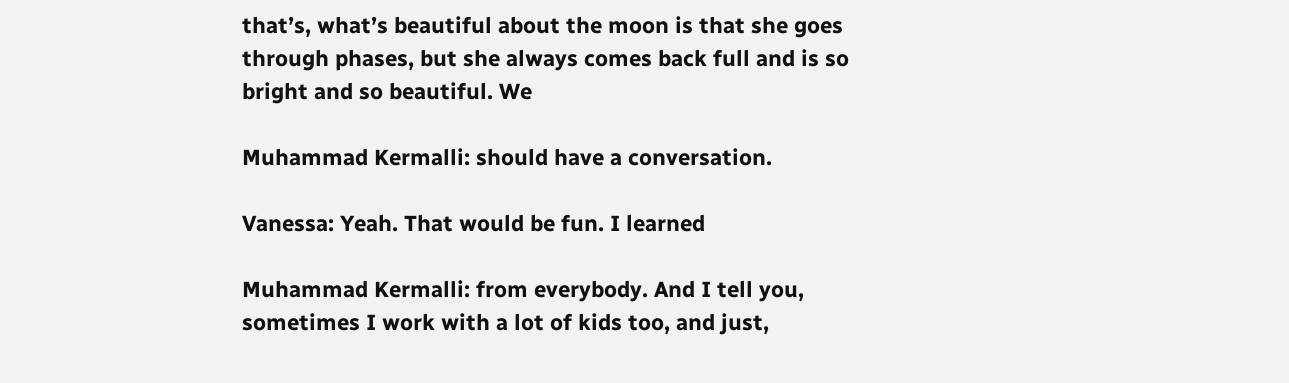that’s, what’s beautiful about the moon is that she goes through phases, but she always comes back full and is so bright and so beautiful. We

Muhammad Kermalli: should have a conversation.

Vanessa: Yeah. That would be fun. I learned

Muhammad Kermalli: from everybody. And I tell you, sometimes I work with a lot of kids too, and just,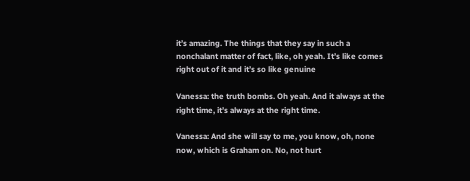it’s amazing. The things that they say in such a nonchalant matter of fact, like, oh yeah. It’s like comes right out of it and it’s so like genuine

Vanessa: the truth bombs. Oh yeah. And it always at the right time, it’s always at the right time.

Vanessa: And she will say to me, you know, oh, none now, which is Graham on. No, not hurt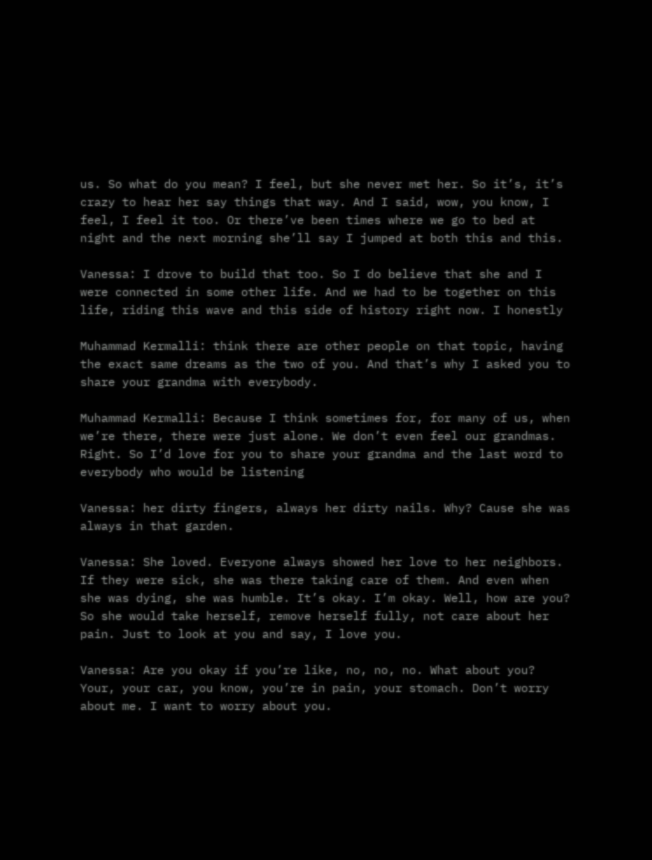us. So what do you mean? I feel, but she never met her. So it’s, it’s crazy to hear her say things that way. And I said, wow, you know, I feel, I feel it too. Or there’ve been times where we go to bed at night and the next morning she’ll say I jumped at both this and this.

Vanessa: I drove to build that too. So I do believe that she and I were connected in some other life. And we had to be together on this life, riding this wave and this side of history right now. I honestly

Muhammad Kermalli: think there are other people on that topic, having the exact same dreams as the two of you. And that’s why I asked you to share your grandma with everybody.

Muhammad Kermalli: Because I think sometimes for, for many of us, when we’re there, there were just alone. We don’t even feel our grandmas. Right. So I’d love for you to share your grandma and the last word to everybody who would be listening

Vanessa: her dirty fingers, always her dirty nails. Why? Cause she was always in that garden.

Vanessa: She loved. Everyone always showed her love to her neighbors. If they were sick, she was there taking care of them. And even when she was dying, she was humble. It’s okay. I’m okay. Well, how are you? So she would take herself, remove herself fully, not care about her pain. Just to look at you and say, I love you.

Vanessa: Are you okay if you’re like, no, no, no. What about you? Your, your car, you know, you’re in pain, your stomach. Don’t worry about me. I want to worry about you.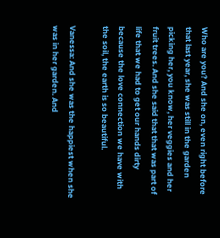Who are you? And she on, even right before that last year, she was still in the garden picking her, you know, her veggies and her fruit trees. And she said that that was part of life that we had to get our hands dirty because the love connection we have with the soil, the earth is so beautiful.

Vanessa: And she was the happiest when she was in her garden. And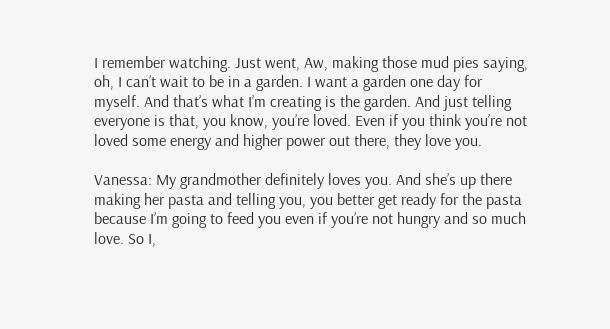I remember watching. Just went, Aw, making those mud pies saying, oh, I can’t wait to be in a garden. I want a garden one day for myself. And that’s what I’m creating is the garden. And just telling everyone is that, you know, you’re loved. Even if you think you’re not loved some energy and higher power out there, they love you.

Vanessa: My grandmother definitely loves you. And she’s up there making her pasta and telling you, you better get ready for the pasta because I’m going to feed you even if you’re not hungry and so much love. So I,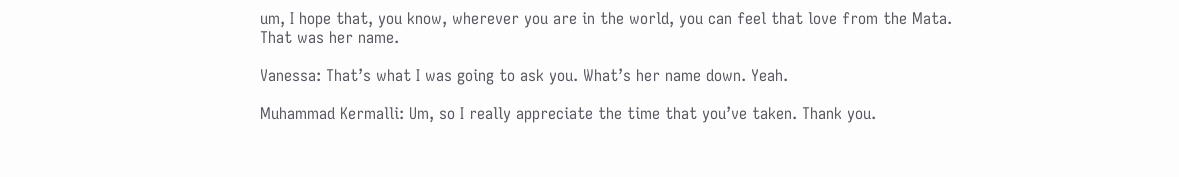um, I hope that, you know, wherever you are in the world, you can feel that love from the Mata. That was her name.

Vanessa: That’s what I was going to ask you. What’s her name down. Yeah.

Muhammad Kermalli: Um, so I really appreciate the time that you’ve taken. Thank you.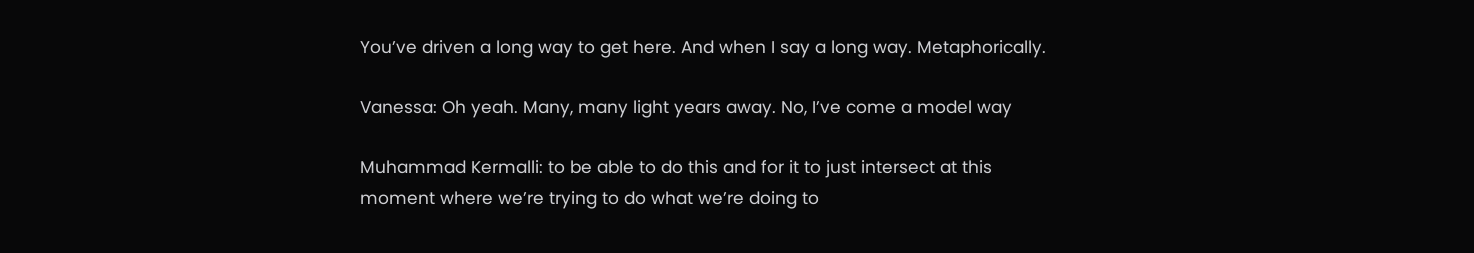You’ve driven a long way to get here. And when I say a long way. Metaphorically.

Vanessa: Oh yeah. Many, many light years away. No, I’ve come a model way

Muhammad Kermalli: to be able to do this and for it to just intersect at this moment where we’re trying to do what we’re doing to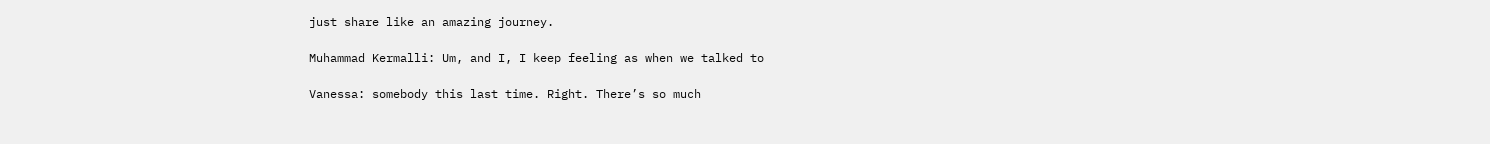just share like an amazing journey.

Muhammad Kermalli: Um, and I, I keep feeling as when we talked to

Vanessa: somebody this last time. Right. There’s so much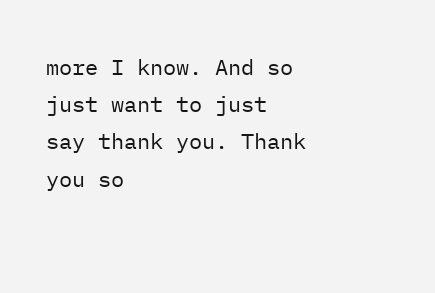more I know. And so just want to just say thank you. Thank you so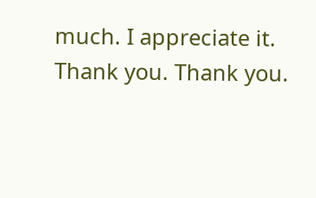much. I appreciate it. Thank you. Thank you.